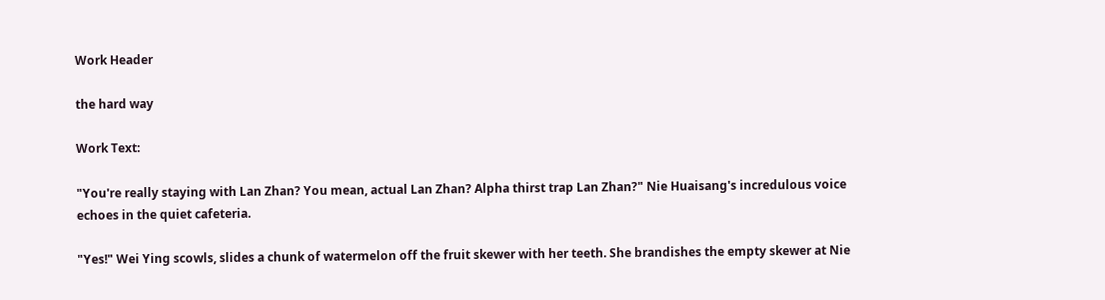Work Header

the hard way

Work Text:

"You're really staying with Lan Zhan? You mean, actual Lan Zhan? Alpha thirst trap Lan Zhan?" Nie Huaisang's incredulous voice echoes in the quiet cafeteria.

"Yes!" Wei Ying scowls, slides a chunk of watermelon off the fruit skewer with her teeth. She brandishes the empty skewer at Nie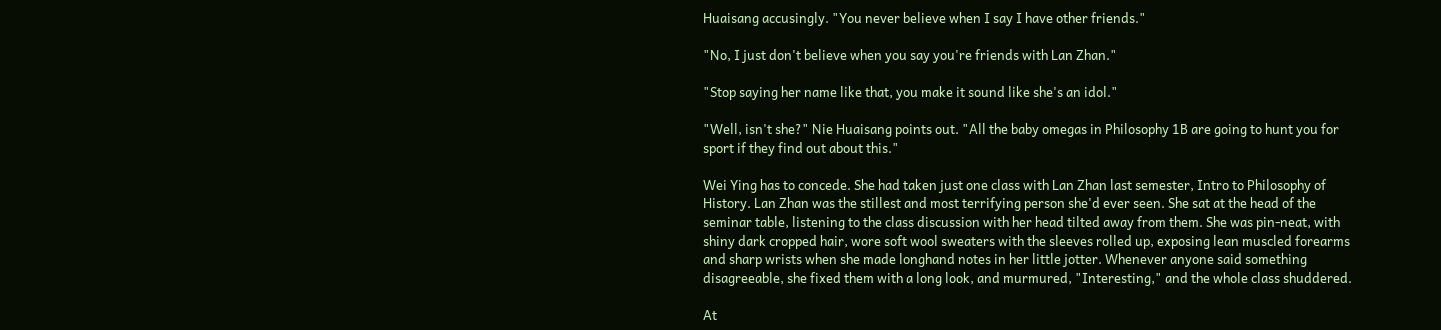Huaisang accusingly. "You never believe when I say I have other friends."

"No, I just don't believe when you say you're friends with Lan Zhan."

"Stop saying her name like that, you make it sound like she's an idol."

"Well, isn't she?" Nie Huaisang points out. "All the baby omegas in Philosophy 1B are going to hunt you for sport if they find out about this."

Wei Ying has to concede. She had taken just one class with Lan Zhan last semester, Intro to Philosophy of History. Lan Zhan was the stillest and most terrifying person she'd ever seen. She sat at the head of the seminar table, listening to the class discussion with her head tilted away from them. She was pin-neat, with shiny dark cropped hair, wore soft wool sweaters with the sleeves rolled up, exposing lean muscled forearms and sharp wrists when she made longhand notes in her little jotter. Whenever anyone said something disagreeable, she fixed them with a long look, and murmured, "Interesting," and the whole class shuddered.

At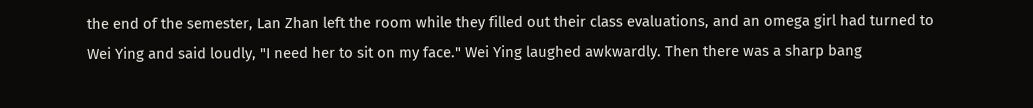the end of the semester, Lan Zhan left the room while they filled out their class evaluations, and an omega girl had turned to Wei Ying and said loudly, "I need her to sit on my face." Wei Ying laughed awkwardly. Then there was a sharp bang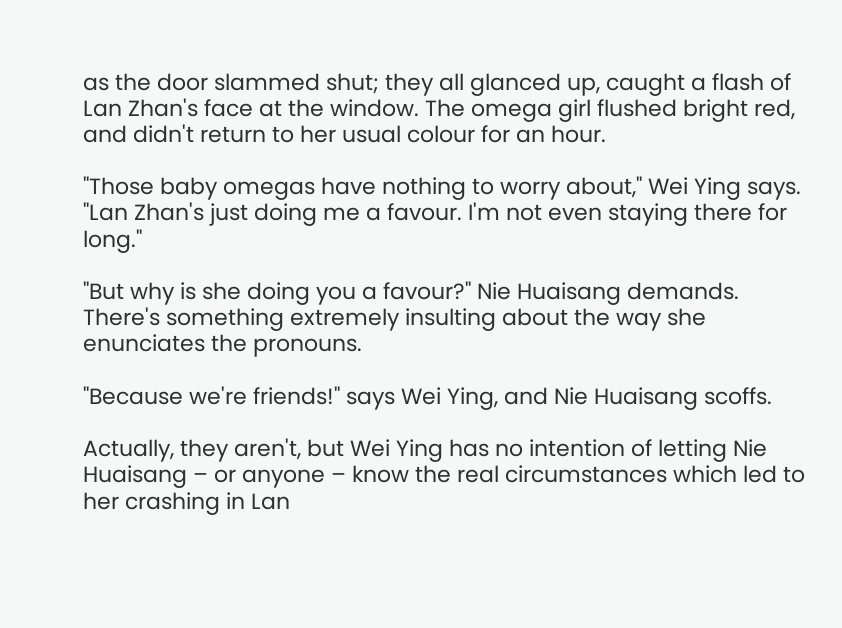as the door slammed shut; they all glanced up, caught a flash of Lan Zhan's face at the window. The omega girl flushed bright red, and didn't return to her usual colour for an hour.

"Those baby omegas have nothing to worry about," Wei Ying says. "Lan Zhan's just doing me a favour. I'm not even staying there for long."

"But why is she doing you a favour?" Nie Huaisang demands. There's something extremely insulting about the way she enunciates the pronouns.

"Because we're friends!" says Wei Ying, and Nie Huaisang scoffs.

Actually, they aren't, but Wei Ying has no intention of letting Nie Huaisang – or anyone – know the real circumstances which led to her crashing in Lan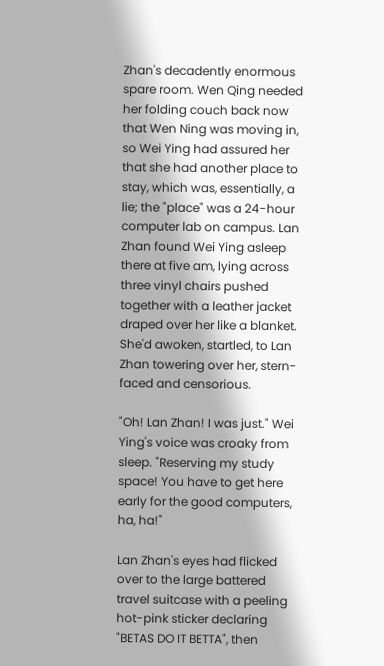Zhan's decadently enormous spare room. Wen Qing needed her folding couch back now that Wen Ning was moving in, so Wei Ying had assured her that she had another place to stay, which was, essentially, a lie; the "place" was a 24-hour computer lab on campus. Lan Zhan found Wei Ying asleep there at five am, lying across three vinyl chairs pushed together with a leather jacket draped over her like a blanket. She'd awoken, startled, to Lan Zhan towering over her, stern-faced and censorious.

"Oh! Lan Zhan! I was just." Wei Ying's voice was croaky from sleep. "Reserving my study space! You have to get here early for the good computers, ha, ha!"

Lan Zhan's eyes had flicked over to the large battered travel suitcase with a peeling hot-pink sticker declaring "BETAS DO IT BETTA", then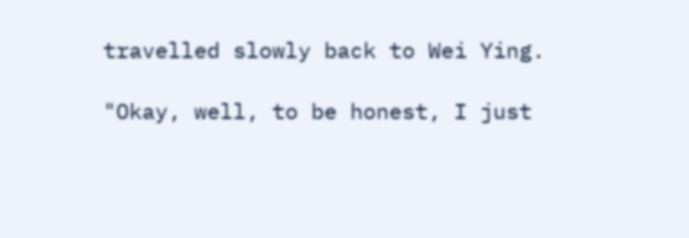travelled slowly back to Wei Ying.

"Okay, well, to be honest, I just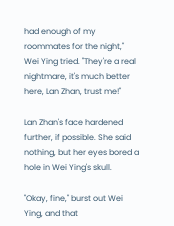had enough of my roommates for the night," Wei Ying tried. "They're a real nightmare, it's much better here, Lan Zhan, trust me!"

Lan Zhan's face hardened further, if possible. She said nothing, but her eyes bored a hole in Wei Ying's skull.

"Okay, fine," burst out Wei Ying, and that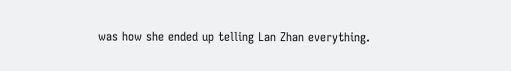was how she ended up telling Lan Zhan everything.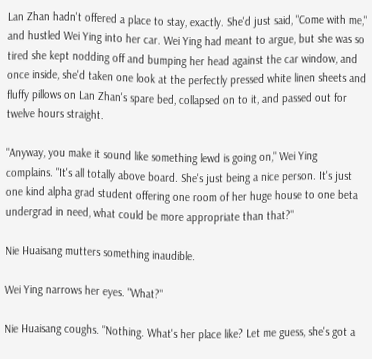Lan Zhan hadn't offered a place to stay, exactly. She'd just said, "Come with me," and hustled Wei Ying into her car. Wei Ying had meant to argue, but she was so tired she kept nodding off and bumping her head against the car window, and once inside, she'd taken one look at the perfectly pressed white linen sheets and fluffy pillows on Lan Zhan's spare bed, collapsed on to it, and passed out for twelve hours straight.

"Anyway, you make it sound like something lewd is going on," Wei Ying complains. "It's all totally above board. She's just being a nice person. It's just one kind alpha grad student offering one room of her huge house to one beta undergrad in need, what could be more appropriate than that?"

Nie Huaisang mutters something inaudible.

Wei Ying narrows her eyes. "What?"

Nie Huaisang coughs. "Nothing. What's her place like? Let me guess, she's got a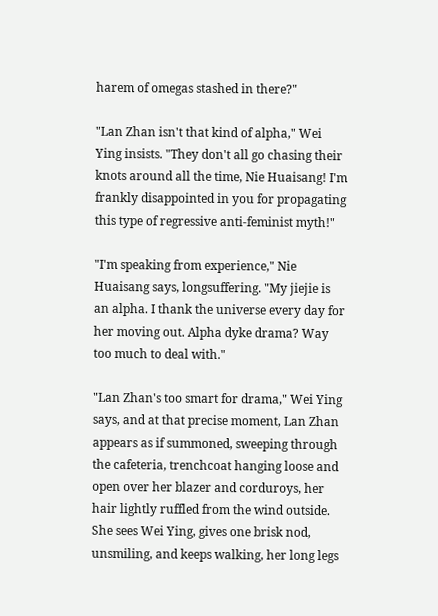harem of omegas stashed in there?"

"Lan Zhan isn't that kind of alpha," Wei Ying insists. "They don't all go chasing their knots around all the time, Nie Huaisang! I'm frankly disappointed in you for propagating this type of regressive anti-feminist myth!"

"I'm speaking from experience," Nie Huaisang says, longsuffering. "My jiejie is an alpha. I thank the universe every day for her moving out. Alpha dyke drama? Way too much to deal with."

"Lan Zhan's too smart for drama," Wei Ying says, and at that precise moment, Lan Zhan appears as if summoned, sweeping through the cafeteria, trenchcoat hanging loose and open over her blazer and corduroys, her hair lightly ruffled from the wind outside. She sees Wei Ying, gives one brisk nod, unsmiling, and keeps walking, her long legs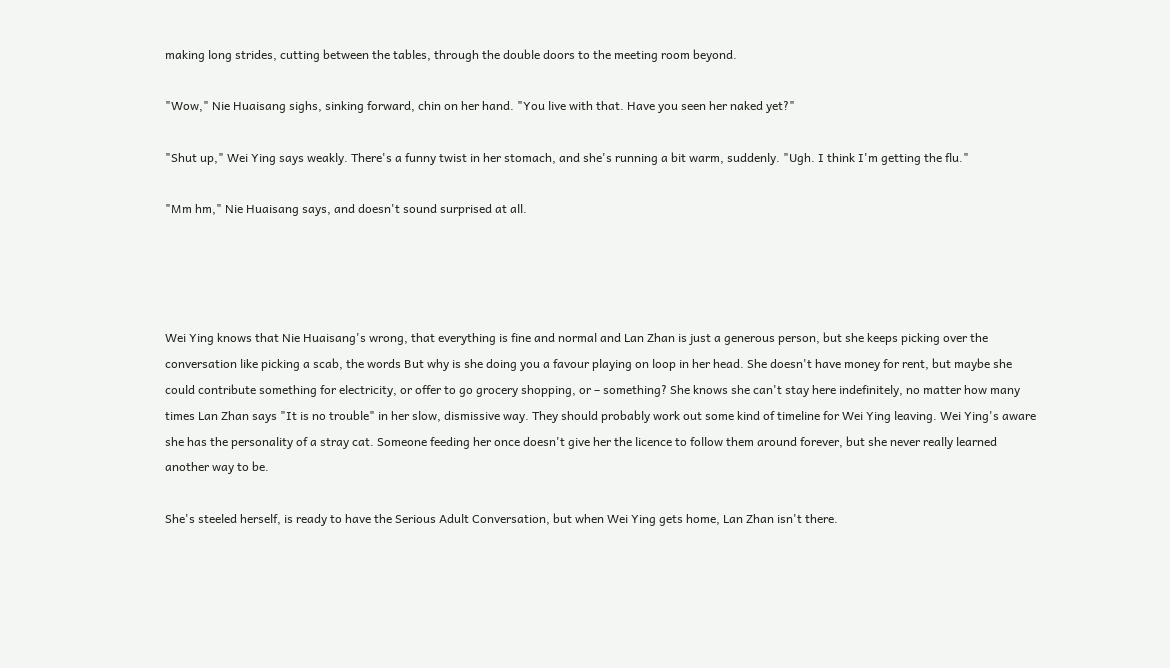making long strides, cutting between the tables, through the double doors to the meeting room beyond.

"Wow," Nie Huaisang sighs, sinking forward, chin on her hand. "You live with that. Have you seen her naked yet?"

"Shut up," Wei Ying says weakly. There's a funny twist in her stomach, and she's running a bit warm, suddenly. "Ugh. I think I'm getting the flu."

"Mm hm," Nie Huaisang says, and doesn't sound surprised at all.




Wei Ying knows that Nie Huaisang's wrong, that everything is fine and normal and Lan Zhan is just a generous person, but she keeps picking over the conversation like picking a scab, the words But why is she doing you a favour playing on loop in her head. She doesn't have money for rent, but maybe she could contribute something for electricity, or offer to go grocery shopping, or – something? She knows she can't stay here indefinitely, no matter how many times Lan Zhan says "It is no trouble" in her slow, dismissive way. They should probably work out some kind of timeline for Wei Ying leaving. Wei Ying's aware she has the personality of a stray cat. Someone feeding her once doesn't give her the licence to follow them around forever, but she never really learned another way to be.

She's steeled herself, is ready to have the Serious Adult Conversation, but when Wei Ying gets home, Lan Zhan isn't there.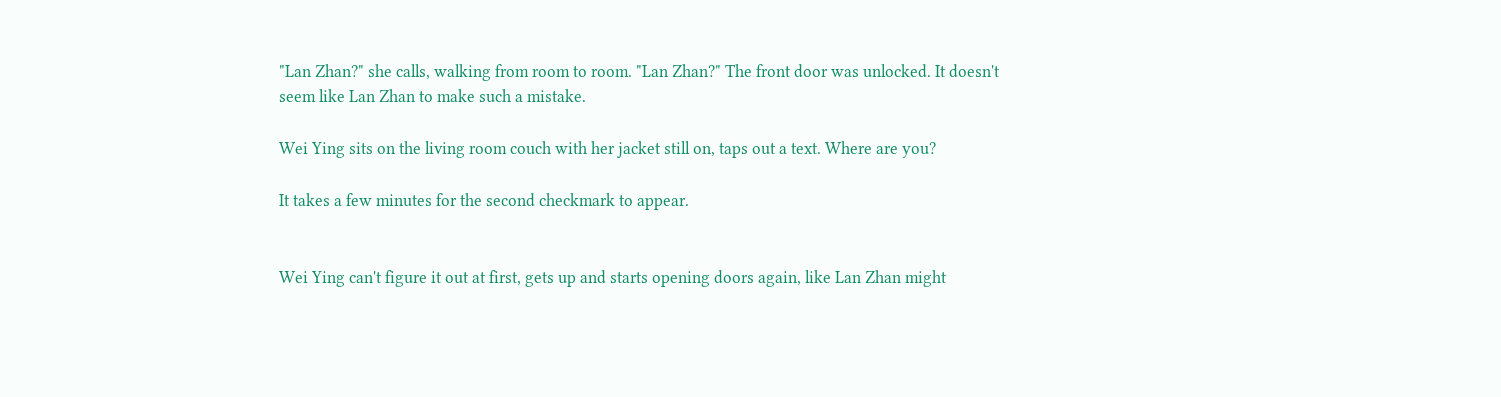"Lan Zhan?" she calls, walking from room to room. "Lan Zhan?" The front door was unlocked. It doesn't seem like Lan Zhan to make such a mistake.

Wei Ying sits on the living room couch with her jacket still on, taps out a text. Where are you?

It takes a few minutes for the second checkmark to appear.


Wei Ying can't figure it out at first, gets up and starts opening doors again, like Lan Zhan might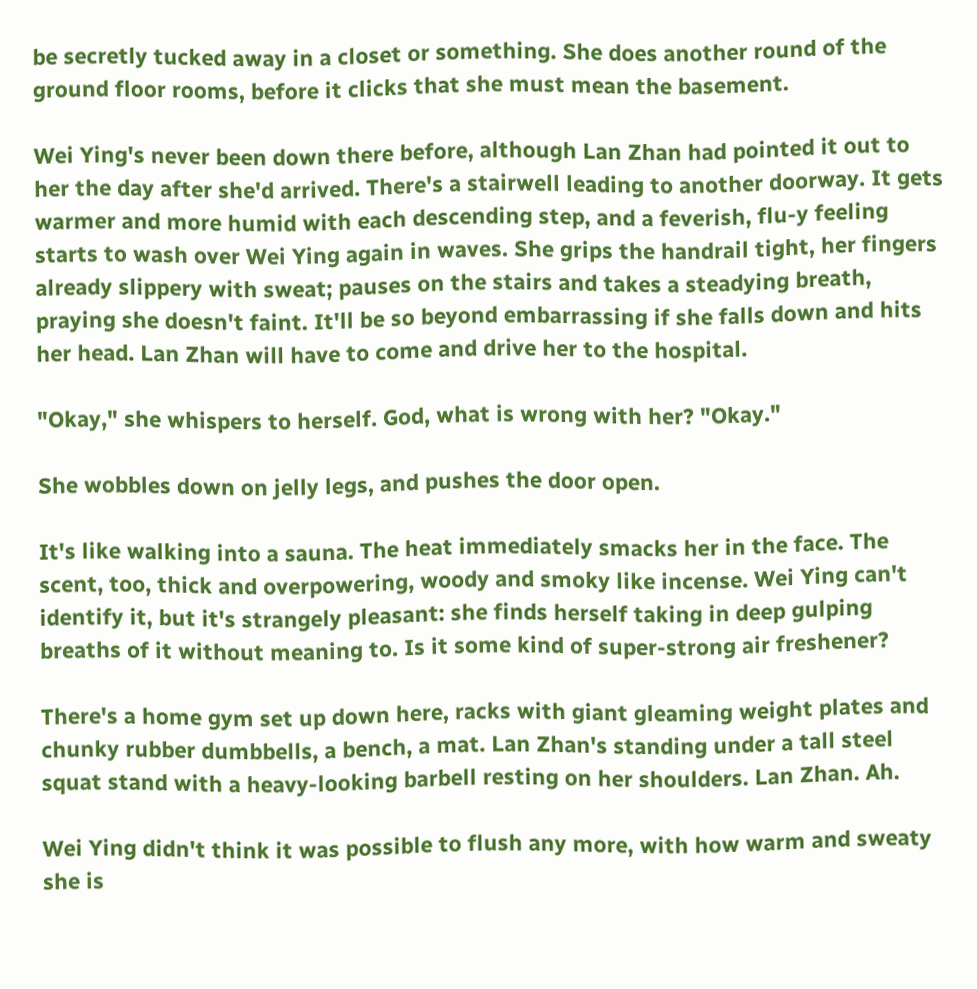be secretly tucked away in a closet or something. She does another round of the ground floor rooms, before it clicks that she must mean the basement.

Wei Ying's never been down there before, although Lan Zhan had pointed it out to her the day after she'd arrived. There's a stairwell leading to another doorway. It gets warmer and more humid with each descending step, and a feverish, flu-y feeling starts to wash over Wei Ying again in waves. She grips the handrail tight, her fingers already slippery with sweat; pauses on the stairs and takes a steadying breath, praying she doesn't faint. It'll be so beyond embarrassing if she falls down and hits her head. Lan Zhan will have to come and drive her to the hospital.

"Okay," she whispers to herself. God, what is wrong with her? "Okay."

She wobbles down on jelly legs, and pushes the door open.

It's like walking into a sauna. The heat immediately smacks her in the face. The scent, too, thick and overpowering, woody and smoky like incense. Wei Ying can't identify it, but it's strangely pleasant: she finds herself taking in deep gulping breaths of it without meaning to. Is it some kind of super-strong air freshener?

There's a home gym set up down here, racks with giant gleaming weight plates and chunky rubber dumbbells, a bench, a mat. Lan Zhan's standing under a tall steel squat stand with a heavy-looking barbell resting on her shoulders. Lan Zhan. Ah.

Wei Ying didn't think it was possible to flush any more, with how warm and sweaty she is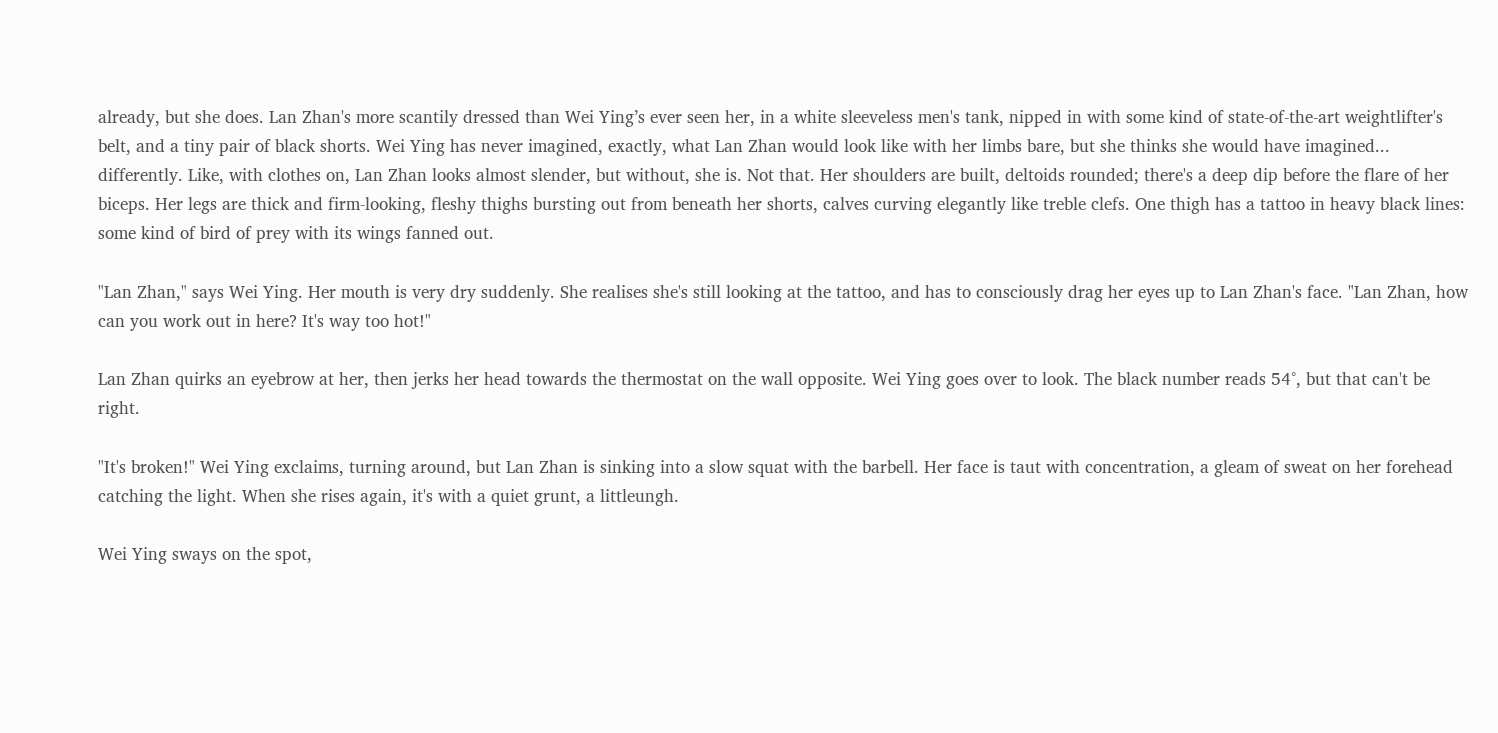already, but she does. Lan Zhan's more scantily dressed than Wei Ying’s ever seen her, in a white sleeveless men's tank, nipped in with some kind of state-of-the-art weightlifter's belt, and a tiny pair of black shorts. Wei Ying has never imagined, exactly, what Lan Zhan would look like with her limbs bare, but she thinks she would have imagined... differently. Like, with clothes on, Lan Zhan looks almost slender, but without, she is. Not that. Her shoulders are built, deltoids rounded; there's a deep dip before the flare of her biceps. Her legs are thick and firm-looking, fleshy thighs bursting out from beneath her shorts, calves curving elegantly like treble clefs. One thigh has a tattoo in heavy black lines: some kind of bird of prey with its wings fanned out.

"Lan Zhan," says Wei Ying. Her mouth is very dry suddenly. She realises she's still looking at the tattoo, and has to consciously drag her eyes up to Lan Zhan's face. "Lan Zhan, how can you work out in here? It's way too hot!"

Lan Zhan quirks an eyebrow at her, then jerks her head towards the thermostat on the wall opposite. Wei Ying goes over to look. The black number reads 54°, but that can't be right.

"It's broken!" Wei Ying exclaims, turning around, but Lan Zhan is sinking into a slow squat with the barbell. Her face is taut with concentration, a gleam of sweat on her forehead catching the light. When she rises again, it's with a quiet grunt, a littleungh.

Wei Ying sways on the spot,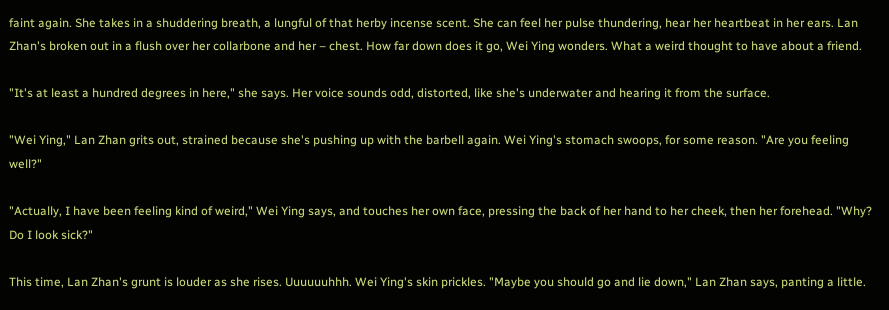faint again. She takes in a shuddering breath, a lungful of that herby incense scent. She can feel her pulse thundering, hear her heartbeat in her ears. Lan Zhan's broken out in a flush over her collarbone and her – chest. How far down does it go, Wei Ying wonders. What a weird thought to have about a friend.

"It's at least a hundred degrees in here," she says. Her voice sounds odd, distorted, like she's underwater and hearing it from the surface.

"Wei Ying," Lan Zhan grits out, strained because she's pushing up with the barbell again. Wei Ying's stomach swoops, for some reason. "Are you feeling well?"

"Actually, I have been feeling kind of weird," Wei Ying says, and touches her own face, pressing the back of her hand to her cheek, then her forehead. "Why? Do I look sick?"

This time, Lan Zhan's grunt is louder as she rises. Uuuuuuhhh. Wei Ying's skin prickles. "Maybe you should go and lie down," Lan Zhan says, panting a little.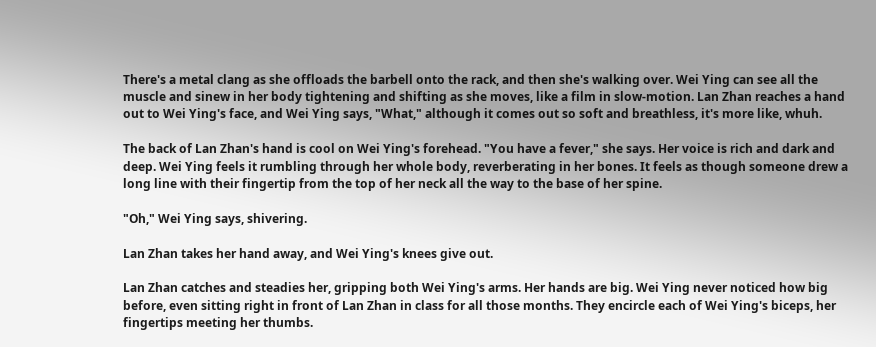There's a metal clang as she offloads the barbell onto the rack, and then she's walking over. Wei Ying can see all the muscle and sinew in her body tightening and shifting as she moves, like a film in slow-motion. Lan Zhan reaches a hand out to Wei Ying's face, and Wei Ying says, "What," although it comes out so soft and breathless, it's more like, whuh.

The back of Lan Zhan's hand is cool on Wei Ying's forehead. "You have a fever," she says. Her voice is rich and dark and deep. Wei Ying feels it rumbling through her whole body, reverberating in her bones. It feels as though someone drew a long line with their fingertip from the top of her neck all the way to the base of her spine.

"Oh," Wei Ying says, shivering.

Lan Zhan takes her hand away, and Wei Ying's knees give out.

Lan Zhan catches and steadies her, gripping both Wei Ying's arms. Her hands are big. Wei Ying never noticed how big before, even sitting right in front of Lan Zhan in class for all those months. They encircle each of Wei Ying's biceps, her fingertips meeting her thumbs.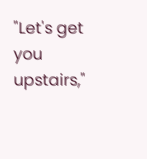"Let's get you upstairs,"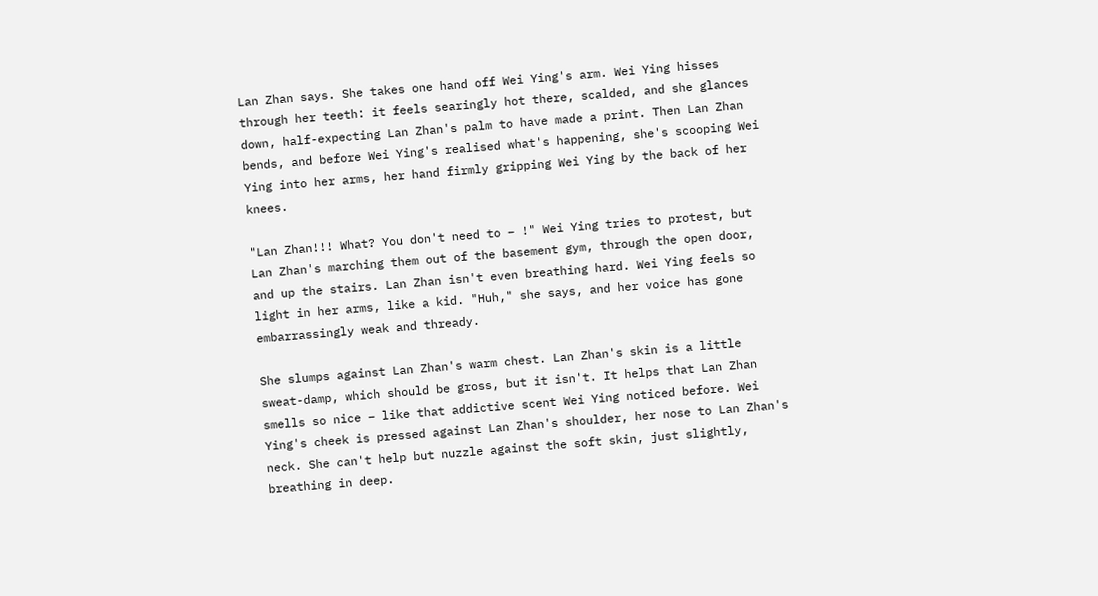Lan Zhan says. She takes one hand off Wei Ying's arm. Wei Ying hisses through her teeth: it feels searingly hot there, scalded, and she glances down, half-expecting Lan Zhan's palm to have made a print. Then Lan Zhan bends, and before Wei Ying's realised what's happening, she's scooping Wei Ying into her arms, her hand firmly gripping Wei Ying by the back of her knees.

"Lan Zhan!!! What? You don't need to – !" Wei Ying tries to protest, but Lan Zhan's marching them out of the basement gym, through the open door, and up the stairs. Lan Zhan isn't even breathing hard. Wei Ying feels so light in her arms, like a kid. "Huh," she says, and her voice has gone embarrassingly weak and thready.

She slumps against Lan Zhan's warm chest. Lan Zhan's skin is a little sweat-damp, which should be gross, but it isn't. It helps that Lan Zhan smells so nice – like that addictive scent Wei Ying noticed before. Wei Ying's cheek is pressed against Lan Zhan's shoulder, her nose to Lan Zhan's neck. She can't help but nuzzle against the soft skin, just slightly, breathing in deep.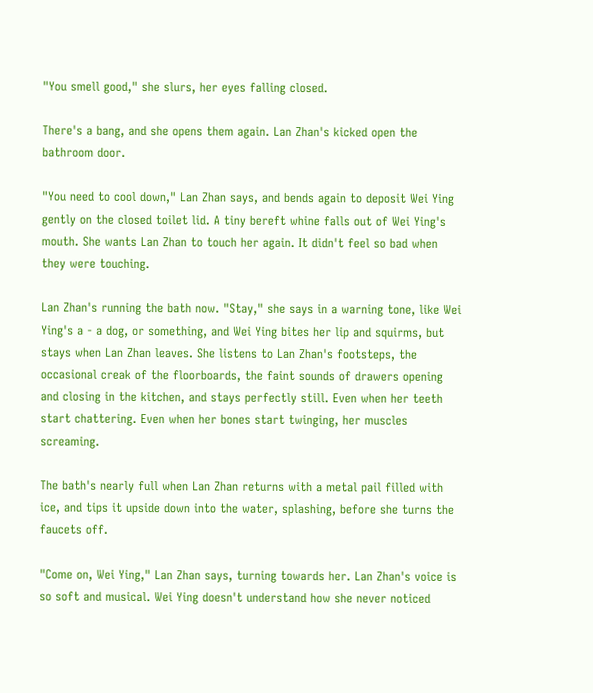"You smell good," she slurs, her eyes falling closed.

There's a bang, and she opens them again. Lan Zhan's kicked open the bathroom door.

"You need to cool down," Lan Zhan says, and bends again to deposit Wei Ying gently on the closed toilet lid. A tiny bereft whine falls out of Wei Ying's mouth. She wants Lan Zhan to touch her again. It didn't feel so bad when they were touching.

Lan Zhan's running the bath now. "Stay," she says in a warning tone, like Wei Ying's a - a dog, or something, and Wei Ying bites her lip and squirms, but stays when Lan Zhan leaves. She listens to Lan Zhan's footsteps, the occasional creak of the floorboards, the faint sounds of drawers opening and closing in the kitchen, and stays perfectly still. Even when her teeth start chattering. Even when her bones start twinging, her muscles screaming.

The bath's nearly full when Lan Zhan returns with a metal pail filled with ice, and tips it upside down into the water, splashing, before she turns the faucets off.

"Come on, Wei Ying," Lan Zhan says, turning towards her. Lan Zhan's voice is so soft and musical. Wei Ying doesn't understand how she never noticed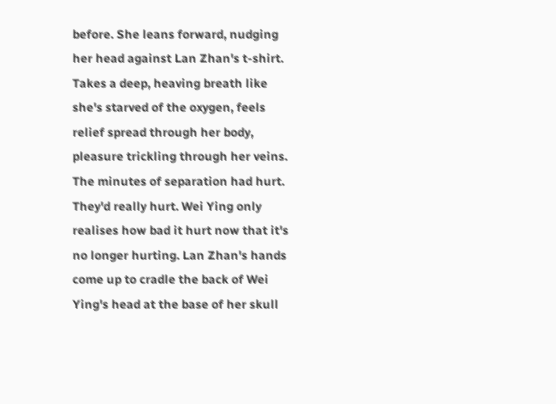before. She leans forward, nudging her head against Lan Zhan's t-shirt. Takes a deep, heaving breath like she's starved of the oxygen, feels relief spread through her body, pleasure trickling through her veins. The minutes of separation had hurt. They'd really hurt. Wei Ying only realises how bad it hurt now that it's no longer hurting. Lan Zhan's hands come up to cradle the back of Wei Ying's head at the base of her skull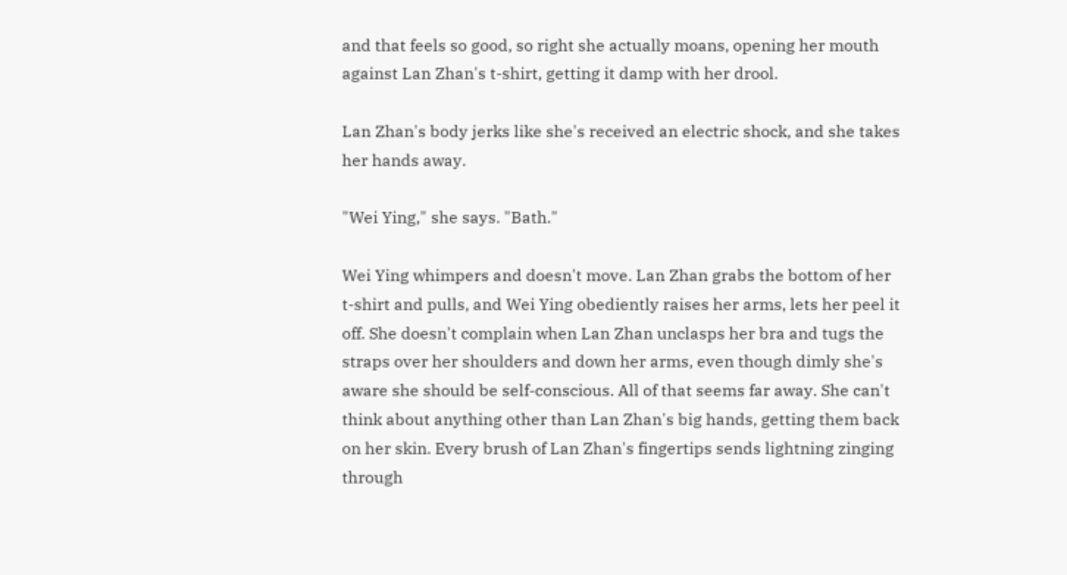and that feels so good, so right she actually moans, opening her mouth against Lan Zhan's t-shirt, getting it damp with her drool.

Lan Zhan's body jerks like she's received an electric shock, and she takes her hands away.

"Wei Ying," she says. "Bath."

Wei Ying whimpers and doesn't move. Lan Zhan grabs the bottom of her t-shirt and pulls, and Wei Ying obediently raises her arms, lets her peel it off. She doesn't complain when Lan Zhan unclasps her bra and tugs the straps over her shoulders and down her arms, even though dimly she's aware she should be self-conscious. All of that seems far away. She can't think about anything other than Lan Zhan's big hands, getting them back on her skin. Every brush of Lan Zhan's fingertips sends lightning zinging through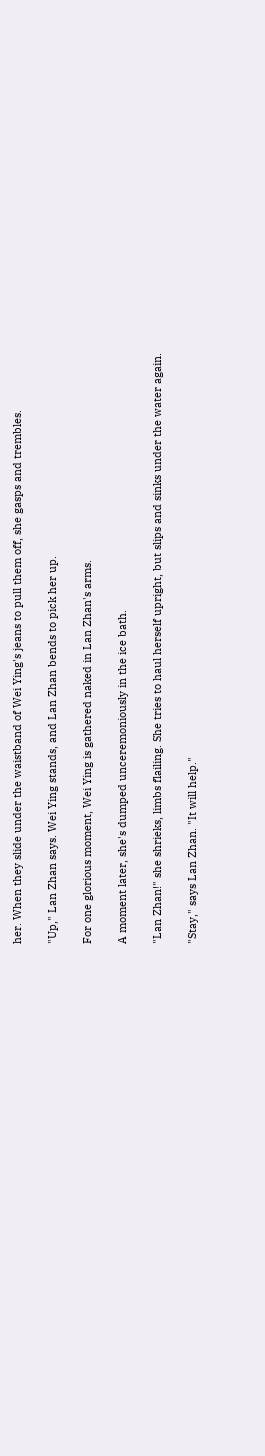her. When they slide under the waistband of Wei Ying's jeans to pull them off, she gasps and trembles.

"Up," Lan Zhan says. Wei Ying stands, and Lan Zhan bends to pick her up.

For one glorious moment, Wei Ying is gathered naked in Lan Zhan's arms.

A moment later, she's dumped unceremoniously in the ice bath.

"Lan Zhan!" she shrieks, limbs flailing. She tries to haul herself upright, but slips and sinks under the water again.

"Stay," says Lan Zhan. "It will help."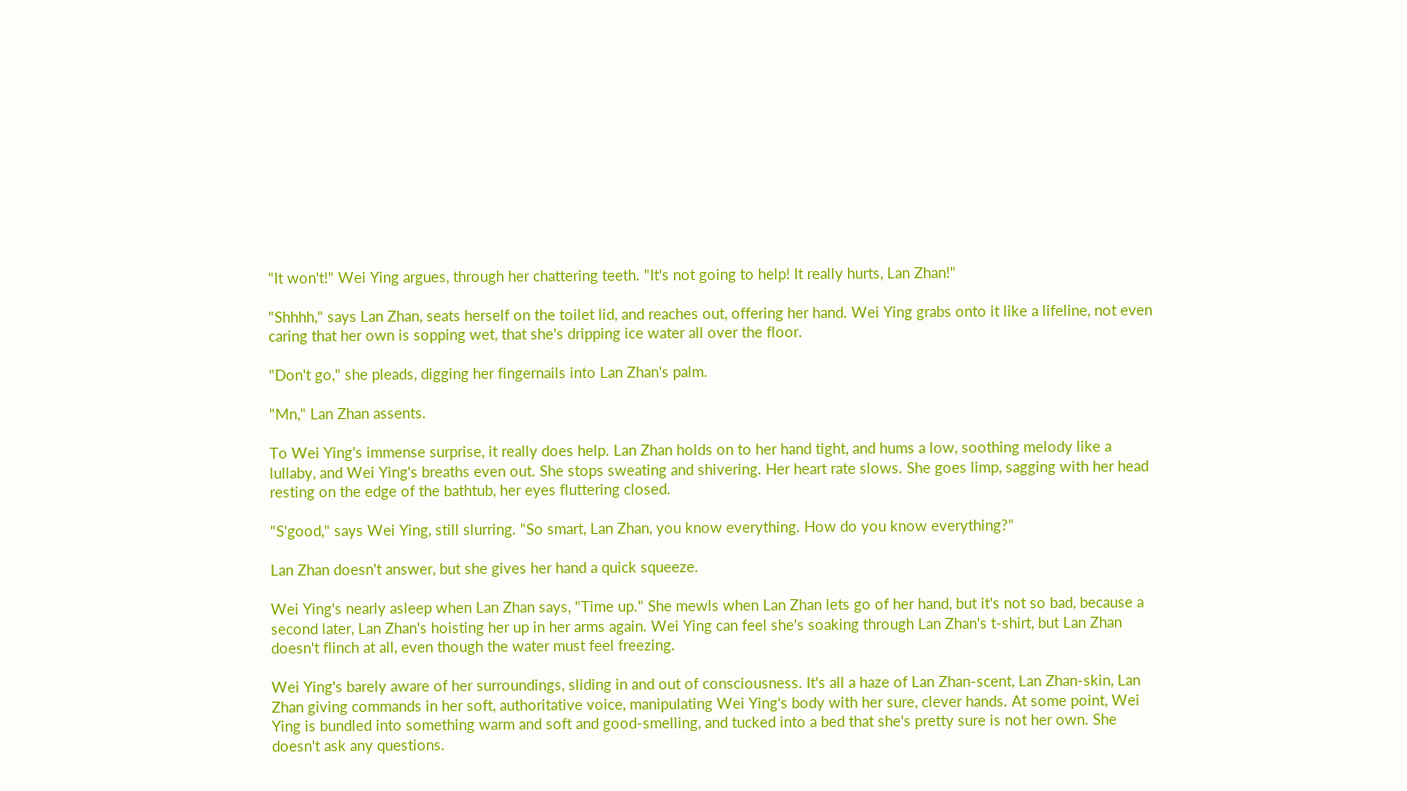"It won't!" Wei Ying argues, through her chattering teeth. "It's not going to help! It really hurts, Lan Zhan!"

"Shhhh," says Lan Zhan, seats herself on the toilet lid, and reaches out, offering her hand. Wei Ying grabs onto it like a lifeline, not even caring that her own is sopping wet, that she's dripping ice water all over the floor.

"Don't go," she pleads, digging her fingernails into Lan Zhan's palm.

"Mn," Lan Zhan assents.

To Wei Ying's immense surprise, it really does help. Lan Zhan holds on to her hand tight, and hums a low, soothing melody like a lullaby, and Wei Ying's breaths even out. She stops sweating and shivering. Her heart rate slows. She goes limp, sagging with her head resting on the edge of the bathtub, her eyes fluttering closed.

"S'good," says Wei Ying, still slurring. "So smart, Lan Zhan, you know everything. How do you know everything?"

Lan Zhan doesn't answer, but she gives her hand a quick squeeze.

Wei Ying's nearly asleep when Lan Zhan says, "Time up." She mewls when Lan Zhan lets go of her hand, but it's not so bad, because a second later, Lan Zhan's hoisting her up in her arms again. Wei Ying can feel she's soaking through Lan Zhan's t-shirt, but Lan Zhan doesn't flinch at all, even though the water must feel freezing.

Wei Ying's barely aware of her surroundings, sliding in and out of consciousness. It's all a haze of Lan Zhan-scent, Lan Zhan-skin, Lan Zhan giving commands in her soft, authoritative voice, manipulating Wei Ying's body with her sure, clever hands. At some point, Wei Ying is bundled into something warm and soft and good-smelling, and tucked into a bed that she's pretty sure is not her own. She doesn't ask any questions.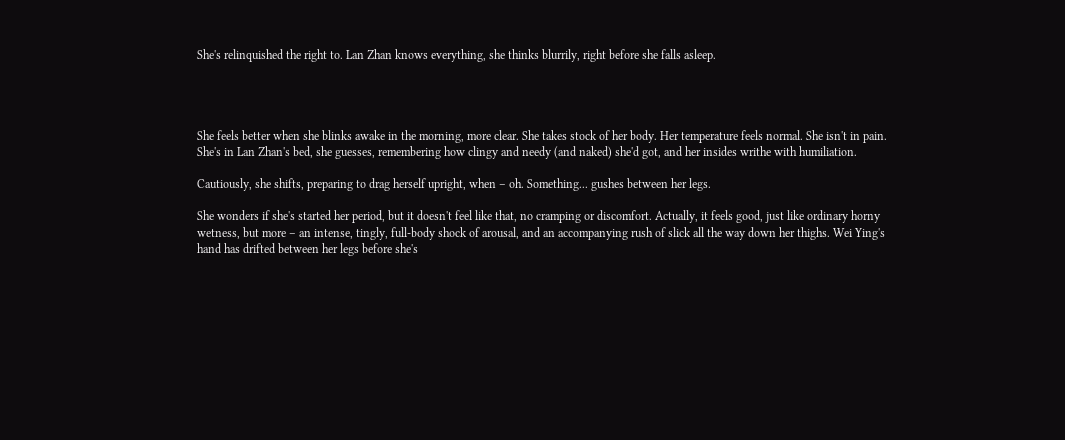She's relinquished the right to. Lan Zhan knows everything, she thinks blurrily, right before she falls asleep.




She feels better when she blinks awake in the morning, more clear. She takes stock of her body. Her temperature feels normal. She isn't in pain. She's in Lan Zhan's bed, she guesses, remembering how clingy and needy (and naked) she'd got, and her insides writhe with humiliation.

Cautiously, she shifts, preparing to drag herself upright, when – oh. Something... gushes between her legs.

She wonders if she's started her period, but it doesn't feel like that, no cramping or discomfort. Actually, it feels good, just like ordinary horny wetness, but more – an intense, tingly, full-body shock of arousal, and an accompanying rush of slick all the way down her thighs. Wei Ying's hand has drifted between her legs before she's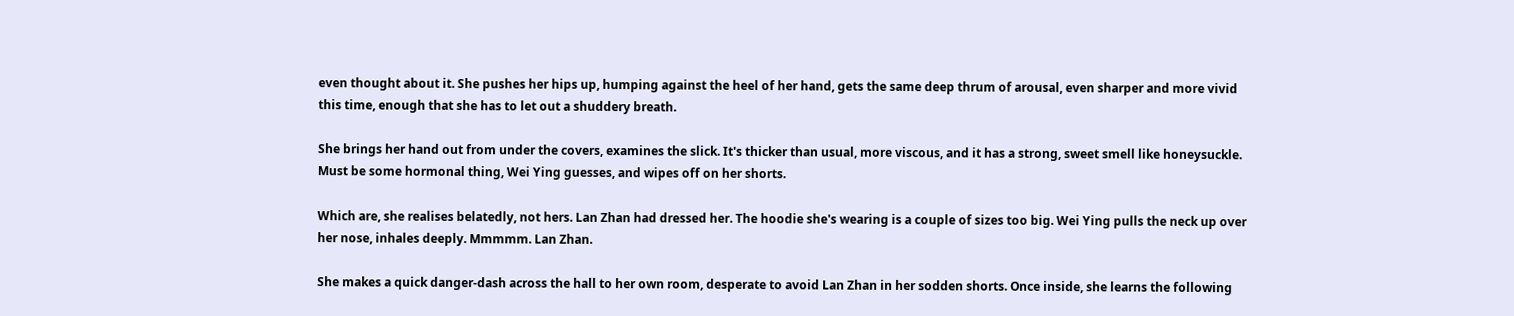even thought about it. She pushes her hips up, humping against the heel of her hand, gets the same deep thrum of arousal, even sharper and more vivid this time, enough that she has to let out a shuddery breath.

She brings her hand out from under the covers, examines the slick. It's thicker than usual, more viscous, and it has a strong, sweet smell like honeysuckle. Must be some hormonal thing, Wei Ying guesses, and wipes off on her shorts.

Which are, she realises belatedly, not hers. Lan Zhan had dressed her. The hoodie she's wearing is a couple of sizes too big. Wei Ying pulls the neck up over her nose, inhales deeply. Mmmmm. Lan Zhan.

She makes a quick danger-dash across the hall to her own room, desperate to avoid Lan Zhan in her sodden shorts. Once inside, she learns the following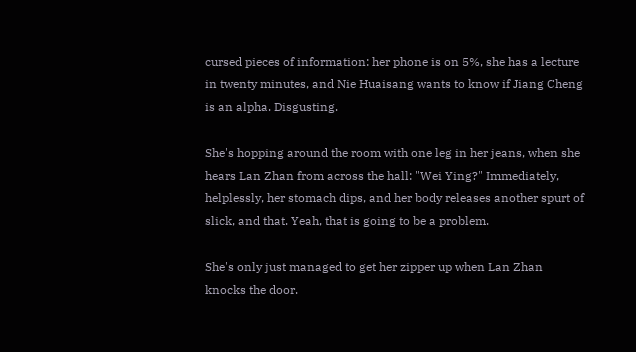cursed pieces of information: her phone is on 5%, she has a lecture in twenty minutes, and Nie Huaisang wants to know if Jiang Cheng is an alpha. Disgusting.

She's hopping around the room with one leg in her jeans, when she hears Lan Zhan from across the hall: "Wei Ying?" Immediately, helplessly, her stomach dips, and her body releases another spurt of slick, and that. Yeah, that is going to be a problem.

She's only just managed to get her zipper up when Lan Zhan knocks the door.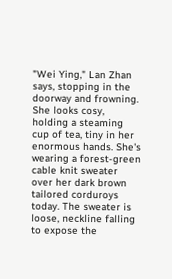"Wei Ying," Lan Zhan says, stopping in the doorway and frowning. She looks cosy, holding a steaming cup of tea, tiny in her enormous hands. She's wearing a forest-green cable knit sweater over her dark brown tailored corduroys today. The sweater is loose, neckline falling to expose the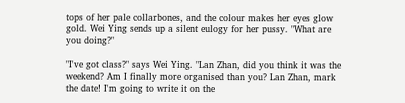tops of her pale collarbones, and the colour makes her eyes glow gold. Wei Ying sends up a silent eulogy for her pussy. "What are you doing?"

"I've got class?" says Wei Ying. "Lan Zhan, did you think it was the weekend? Am I finally more organised than you? Lan Zhan, mark the date! I'm going to write it on the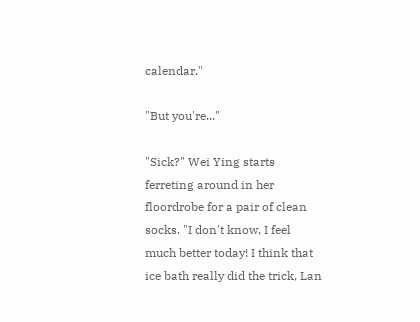calendar."

"But you're..."

"Sick?" Wei Ying starts ferreting around in her floordrobe for a pair of clean socks. "I don't know, I feel much better today! I think that ice bath really did the trick, Lan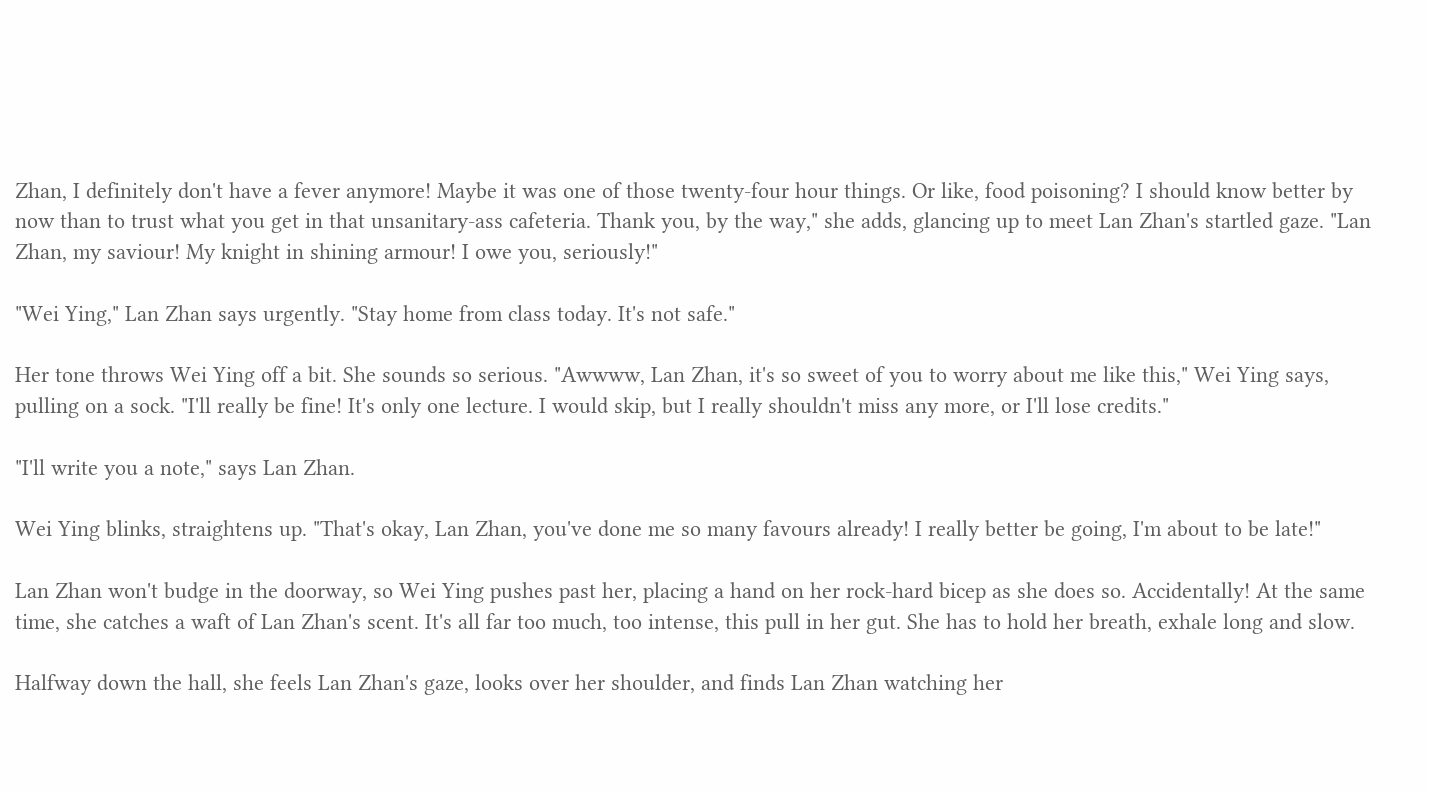Zhan, I definitely don't have a fever anymore! Maybe it was one of those twenty-four hour things. Or like, food poisoning? I should know better by now than to trust what you get in that unsanitary-ass cafeteria. Thank you, by the way," she adds, glancing up to meet Lan Zhan's startled gaze. "Lan Zhan, my saviour! My knight in shining armour! I owe you, seriously!"

"Wei Ying," Lan Zhan says urgently. "Stay home from class today. It's not safe."

Her tone throws Wei Ying off a bit. She sounds so serious. "Awwww, Lan Zhan, it's so sweet of you to worry about me like this," Wei Ying says, pulling on a sock. "I'll really be fine! It's only one lecture. I would skip, but I really shouldn't miss any more, or I'll lose credits."

"I'll write you a note," says Lan Zhan.

Wei Ying blinks, straightens up. "That's okay, Lan Zhan, you've done me so many favours already! I really better be going, I'm about to be late!"

Lan Zhan won't budge in the doorway, so Wei Ying pushes past her, placing a hand on her rock-hard bicep as she does so. Accidentally! At the same time, she catches a waft of Lan Zhan's scent. It's all far too much, too intense, this pull in her gut. She has to hold her breath, exhale long and slow.

Halfway down the hall, she feels Lan Zhan's gaze, looks over her shoulder, and finds Lan Zhan watching her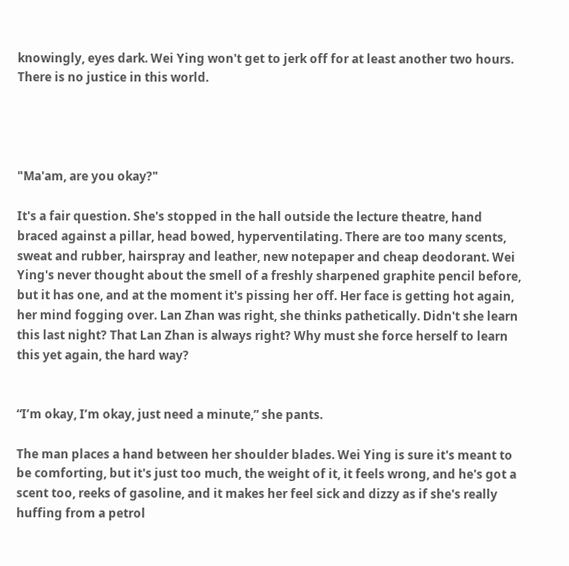knowingly, eyes dark. Wei Ying won't get to jerk off for at least another two hours. There is no justice in this world.




"Ma'am, are you okay?"

It's a fair question. She's stopped in the hall outside the lecture theatre, hand braced against a pillar, head bowed, hyperventilating. There are too many scents, sweat and rubber, hairspray and leather, new notepaper and cheap deodorant. Wei Ying's never thought about the smell of a freshly sharpened graphite pencil before, but it has one, and at the moment it's pissing her off. Her face is getting hot again, her mind fogging over. Lan Zhan was right, she thinks pathetically. Didn't she learn this last night? That Lan Zhan is always right? Why must she force herself to learn this yet again, the hard way?


“I’m okay, I’m okay, just need a minute,” she pants.

The man places a hand between her shoulder blades. Wei Ying is sure it's meant to be comforting, but it's just too much, the weight of it, it feels wrong, and he's got a scent too, reeks of gasoline, and it makes her feel sick and dizzy as if she's really huffing from a petrol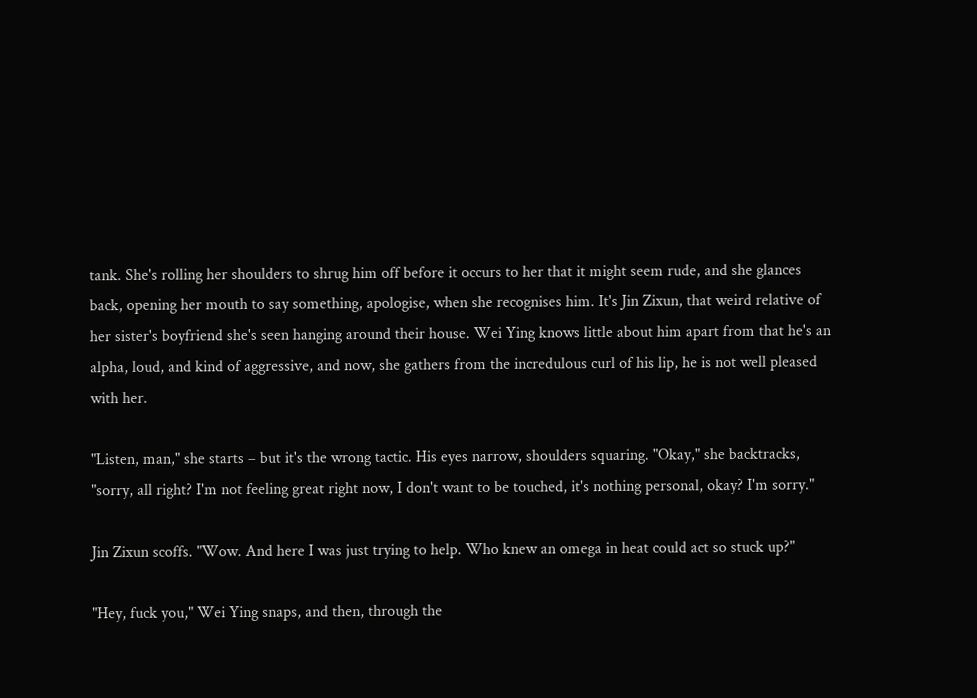tank. She's rolling her shoulders to shrug him off before it occurs to her that it might seem rude, and she glances back, opening her mouth to say something, apologise, when she recognises him. It's Jin Zixun, that weird relative of her sister's boyfriend she's seen hanging around their house. Wei Ying knows little about him apart from that he's an alpha, loud, and kind of aggressive, and now, she gathers from the incredulous curl of his lip, he is not well pleased with her.

"Listen, man," she starts – but it's the wrong tactic. His eyes narrow, shoulders squaring. "Okay," she backtracks, "sorry, all right? I'm not feeling great right now, I don't want to be touched, it's nothing personal, okay? I'm sorry."

Jin Zixun scoffs. "Wow. And here I was just trying to help. Who knew an omega in heat could act so stuck up?"

"Hey, fuck you," Wei Ying snaps, and then, through the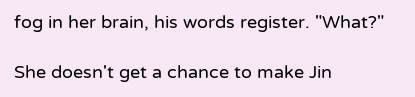fog in her brain, his words register. "What?"

She doesn't get a chance to make Jin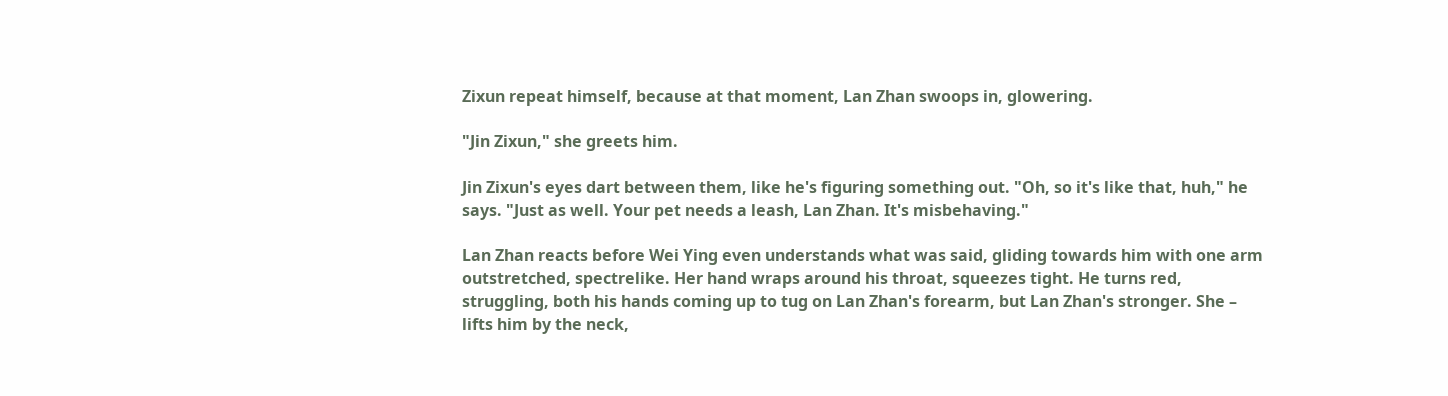Zixun repeat himself, because at that moment, Lan Zhan swoops in, glowering.

"Jin Zixun," she greets him.

Jin Zixun's eyes dart between them, like he's figuring something out. "Oh, so it's like that, huh," he says. "Just as well. Your pet needs a leash, Lan Zhan. It's misbehaving."

Lan Zhan reacts before Wei Ying even understands what was said, gliding towards him with one arm outstretched, spectrelike. Her hand wraps around his throat, squeezes tight. He turns red, struggling, both his hands coming up to tug on Lan Zhan's forearm, but Lan Zhan's stronger. She – lifts him by the neck,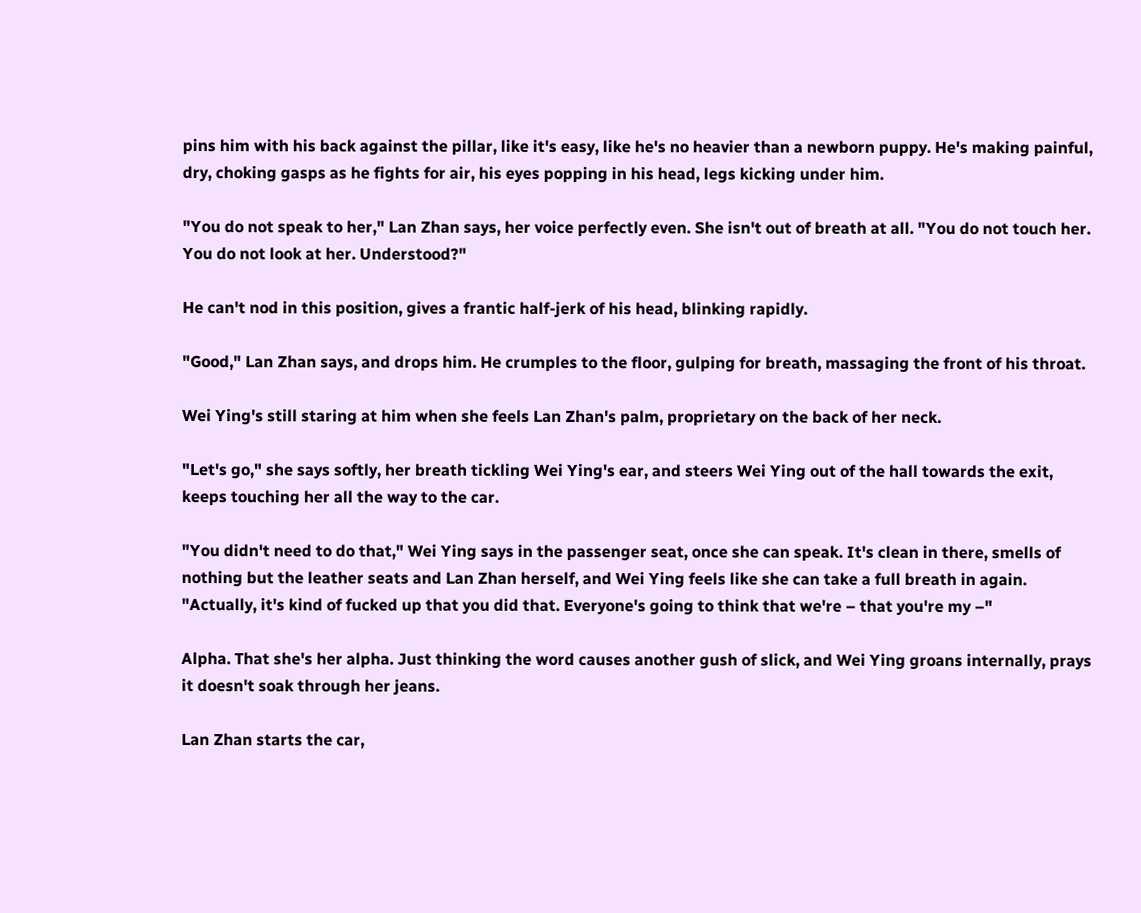pins him with his back against the pillar, like it's easy, like he's no heavier than a newborn puppy. He's making painful, dry, choking gasps as he fights for air, his eyes popping in his head, legs kicking under him.

"You do not speak to her," Lan Zhan says, her voice perfectly even. She isn't out of breath at all. "You do not touch her. You do not look at her. Understood?"

He can't nod in this position, gives a frantic half-jerk of his head, blinking rapidly.

"Good," Lan Zhan says, and drops him. He crumples to the floor, gulping for breath, massaging the front of his throat.

Wei Ying's still staring at him when she feels Lan Zhan's palm, proprietary on the back of her neck.

"Let's go," she says softly, her breath tickling Wei Ying's ear, and steers Wei Ying out of the hall towards the exit, keeps touching her all the way to the car.

"You didn't need to do that," Wei Ying says in the passenger seat, once she can speak. It's clean in there, smells of nothing but the leather seats and Lan Zhan herself, and Wei Ying feels like she can take a full breath in again. "Actually, it's kind of fucked up that you did that. Everyone's going to think that we're – that you're my –"

Alpha. That she's her alpha. Just thinking the word causes another gush of slick, and Wei Ying groans internally, prays it doesn't soak through her jeans.

Lan Zhan starts the car,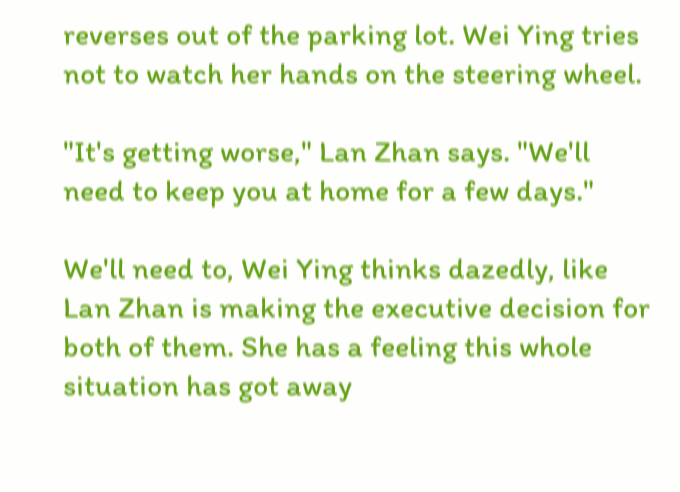reverses out of the parking lot. Wei Ying tries not to watch her hands on the steering wheel.

"It's getting worse," Lan Zhan says. "We'll need to keep you at home for a few days."

We'll need to, Wei Ying thinks dazedly, like Lan Zhan is making the executive decision for both of them. She has a feeling this whole situation has got away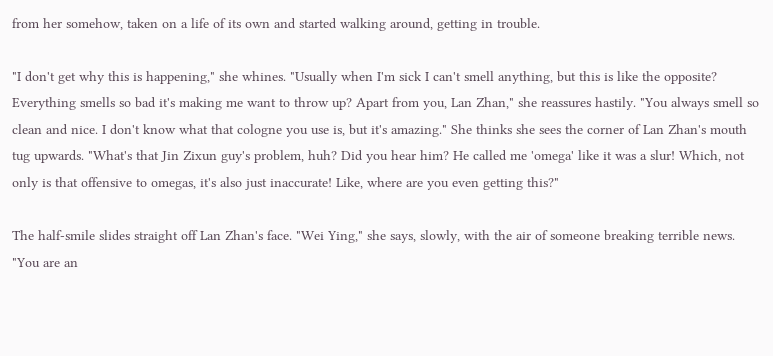from her somehow, taken on a life of its own and started walking around, getting in trouble.

"I don't get why this is happening," she whines. "Usually when I'm sick I can't smell anything, but this is like the opposite? Everything smells so bad it's making me want to throw up? Apart from you, Lan Zhan," she reassures hastily. "You always smell so clean and nice. I don't know what that cologne you use is, but it's amazing." She thinks she sees the corner of Lan Zhan's mouth tug upwards. "What's that Jin Zixun guy's problem, huh? Did you hear him? He called me 'omega' like it was a slur! Which, not only is that offensive to omegas, it's also just inaccurate! Like, where are you even getting this?"

The half-smile slides straight off Lan Zhan's face. "Wei Ying," she says, slowly, with the air of someone breaking terrible news. "You are an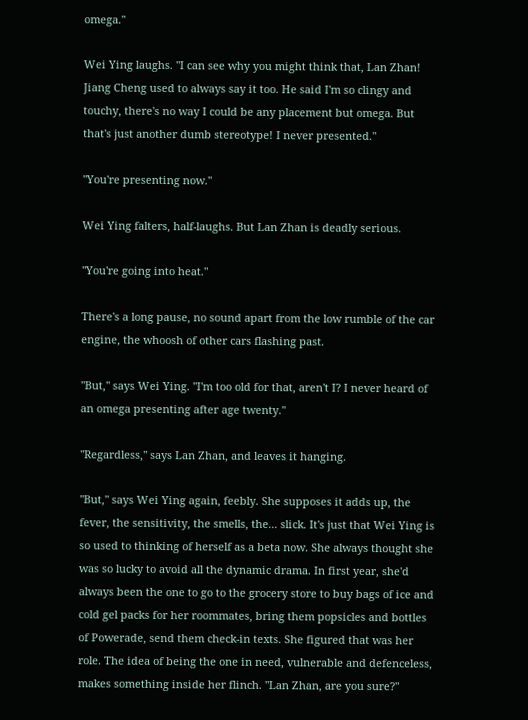omega."

Wei Ying laughs. "I can see why you might think that, Lan Zhan! Jiang Cheng used to always say it too. He said I'm so clingy and touchy, there's no way I could be any placement but omega. But that's just another dumb stereotype! I never presented."

"You're presenting now."

Wei Ying falters, half-laughs. But Lan Zhan is deadly serious.

"You're going into heat."

There's a long pause, no sound apart from the low rumble of the car engine, the whoosh of other cars flashing past.

"But," says Wei Ying. "I'm too old for that, aren't I? I never heard of an omega presenting after age twenty."

"Regardless," says Lan Zhan, and leaves it hanging.

"But," says Wei Ying again, feebly. She supposes it adds up, the fever, the sensitivity, the smells, the... slick. It's just that Wei Ying is so used to thinking of herself as a beta now. She always thought she was so lucky to avoid all the dynamic drama. In first year, she'd always been the one to go to the grocery store to buy bags of ice and cold gel packs for her roommates, bring them popsicles and bottles of Powerade, send them check-in texts. She figured that was her role. The idea of being the one in need, vulnerable and defenceless, makes something inside her flinch. "Lan Zhan, are you sure?"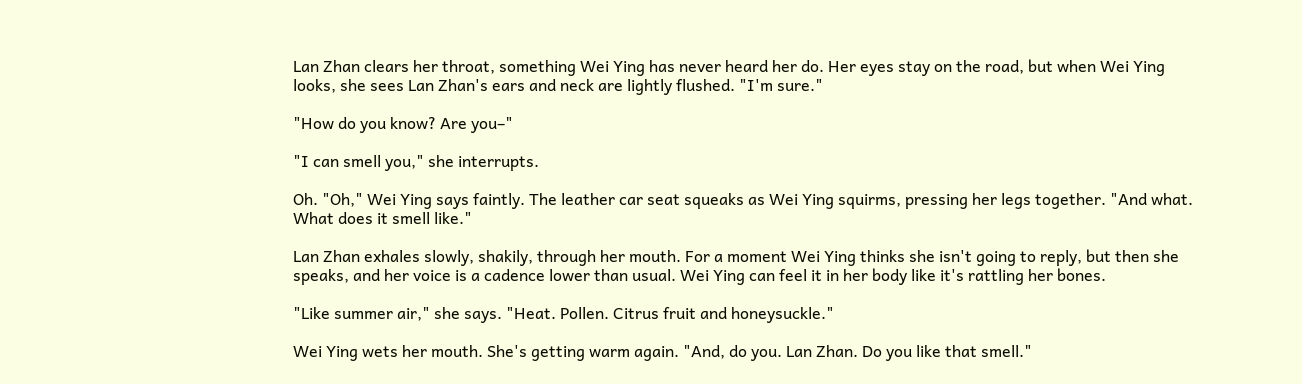Lan Zhan clears her throat, something Wei Ying has never heard her do. Her eyes stay on the road, but when Wei Ying looks, she sees Lan Zhan's ears and neck are lightly flushed. "I'm sure."

"How do you know? Are you–"

"I can smell you," she interrupts.

Oh. "Oh," Wei Ying says faintly. The leather car seat squeaks as Wei Ying squirms, pressing her legs together. "And what. What does it smell like."

Lan Zhan exhales slowly, shakily, through her mouth. For a moment Wei Ying thinks she isn't going to reply, but then she speaks, and her voice is a cadence lower than usual. Wei Ying can feel it in her body like it's rattling her bones.

"Like summer air," she says. "Heat. Pollen. Citrus fruit and honeysuckle."

Wei Ying wets her mouth. She's getting warm again. "And, do you. Lan Zhan. Do you like that smell."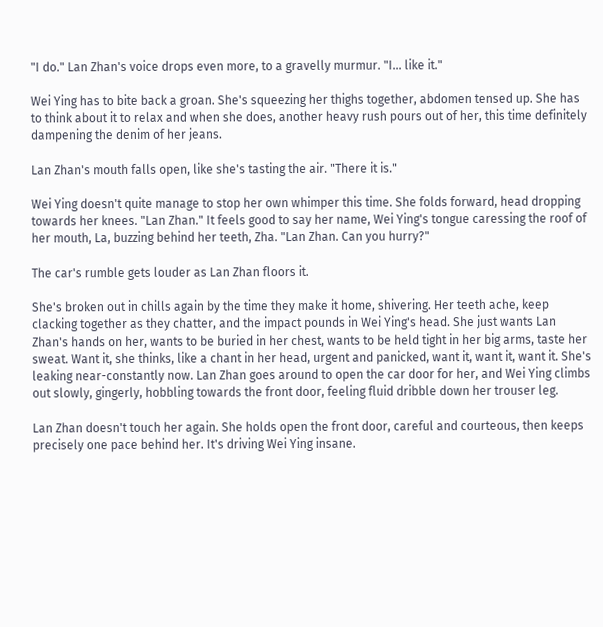"I do." Lan Zhan's voice drops even more, to a gravelly murmur. "I... like it."

Wei Ying has to bite back a groan. She's squeezing her thighs together, abdomen tensed up. She has to think about it to relax and when she does, another heavy rush pours out of her, this time definitely dampening the denim of her jeans.

Lan Zhan's mouth falls open, like she's tasting the air. "There it is."

Wei Ying doesn't quite manage to stop her own whimper this time. She folds forward, head dropping towards her knees. "Lan Zhan." It feels good to say her name, Wei Ying's tongue caressing the roof of her mouth, La, buzzing behind her teeth, Zha. "Lan Zhan. Can you hurry?"

The car's rumble gets louder as Lan Zhan floors it.

She's broken out in chills again by the time they make it home, shivering. Her teeth ache, keep clacking together as they chatter, and the impact pounds in Wei Ying's head. She just wants Lan Zhan's hands on her, wants to be buried in her chest, wants to be held tight in her big arms, taste her sweat. Want it, she thinks, like a chant in her head, urgent and panicked, want it, want it, want it. She's leaking near-constantly now. Lan Zhan goes around to open the car door for her, and Wei Ying climbs out slowly, gingerly, hobbling towards the front door, feeling fluid dribble down her trouser leg.

Lan Zhan doesn't touch her again. She holds open the front door, careful and courteous, then keeps precisely one pace behind her. It's driving Wei Ying insane.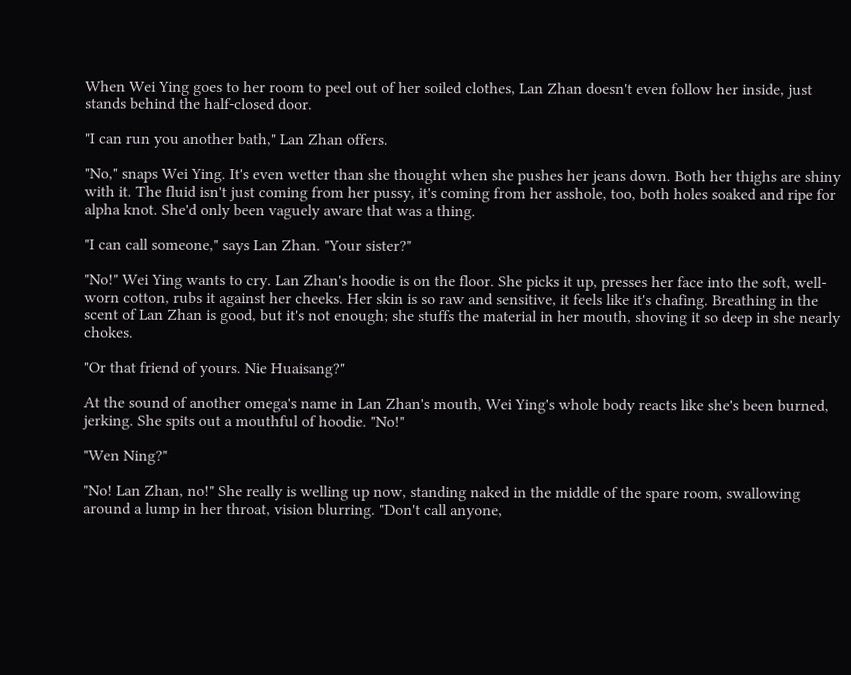When Wei Ying goes to her room to peel out of her soiled clothes, Lan Zhan doesn't even follow her inside, just stands behind the half-closed door.

"I can run you another bath," Lan Zhan offers.

"No," snaps Wei Ying. It's even wetter than she thought when she pushes her jeans down. Both her thighs are shiny with it. The fluid isn't just coming from her pussy, it's coming from her asshole, too, both holes soaked and ripe for alpha knot. She'd only been vaguely aware that was a thing.

"I can call someone," says Lan Zhan. "Your sister?"

"No!" Wei Ying wants to cry. Lan Zhan's hoodie is on the floor. She picks it up, presses her face into the soft, well-worn cotton, rubs it against her cheeks. Her skin is so raw and sensitive, it feels like it's chafing. Breathing in the scent of Lan Zhan is good, but it's not enough; she stuffs the material in her mouth, shoving it so deep in she nearly chokes.

"Or that friend of yours. Nie Huaisang?"

At the sound of another omega's name in Lan Zhan's mouth, Wei Ying's whole body reacts like she's been burned, jerking. She spits out a mouthful of hoodie. "No!"

"Wen Ning?"

"No! Lan Zhan, no!" She really is welling up now, standing naked in the middle of the spare room, swallowing around a lump in her throat, vision blurring. "Don't call anyone,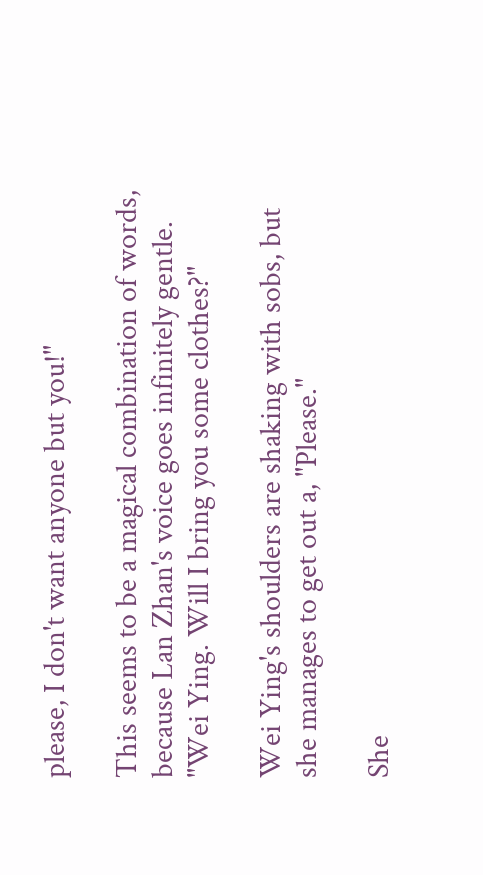please, I don't want anyone but you!"

This seems to be a magical combination of words, because Lan Zhan's voice goes infinitely gentle. "Wei Ying. Will I bring you some clothes?"

Wei Ying's shoulders are shaking with sobs, but she manages to get out a, "Please."

She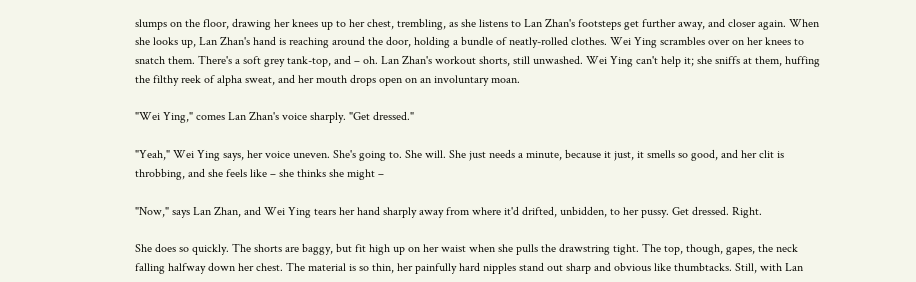slumps on the floor, drawing her knees up to her chest, trembling, as she listens to Lan Zhan's footsteps get further away, and closer again. When she looks up, Lan Zhan's hand is reaching around the door, holding a bundle of neatly-rolled clothes. Wei Ying scrambles over on her knees to snatch them. There's a soft grey tank-top, and – oh. Lan Zhan's workout shorts, still unwashed. Wei Ying can't help it; she sniffs at them, huffing the filthy reek of alpha sweat, and her mouth drops open on an involuntary moan.

"Wei Ying," comes Lan Zhan's voice sharply. "Get dressed."

"Yeah," Wei Ying says, her voice uneven. She's going to. She will. She just needs a minute, because it just, it smells so good, and her clit is throbbing, and she feels like – she thinks she might –

"Now," says Lan Zhan, and Wei Ying tears her hand sharply away from where it'd drifted, unbidden, to her pussy. Get dressed. Right.

She does so quickly. The shorts are baggy, but fit high up on her waist when she pulls the drawstring tight. The top, though, gapes, the neck falling halfway down her chest. The material is so thin, her painfully hard nipples stand out sharp and obvious like thumbtacks. Still, with Lan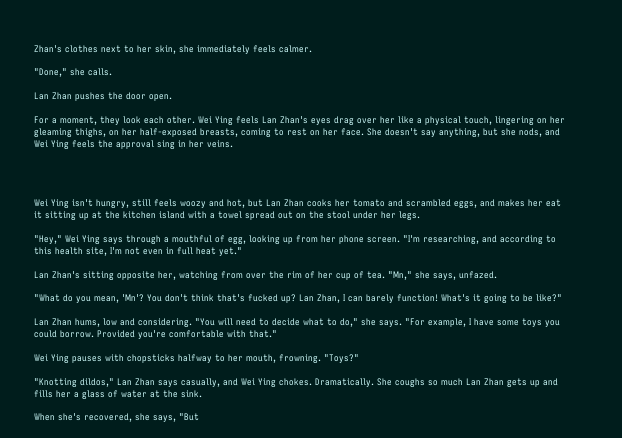Zhan's clothes next to her skin, she immediately feels calmer.

"Done," she calls.

Lan Zhan pushes the door open.

For a moment, they look each other. Wei Ying feels Lan Zhan's eyes drag over her like a physical touch, lingering on her gleaming thighs, on her half-exposed breasts, coming to rest on her face. She doesn't say anything, but she nods, and Wei Ying feels the approval sing in her veins.




Wei Ying isn't hungry, still feels woozy and hot, but Lan Zhan cooks her tomato and scrambled eggs, and makes her eat it sitting up at the kitchen island with a towel spread out on the stool under her legs.

"Hey," Wei Ying says through a mouthful of egg, looking up from her phone screen. "I'm researching, and according to this health site, I'm not even in full heat yet."

Lan Zhan's sitting opposite her, watching from over the rim of her cup of tea. "Mn," she says, unfazed.

"What do you mean, 'Mn'? You don't think that's fucked up? Lan Zhan, I can barely function! What's it going to be like?"

Lan Zhan hums, low and considering. "You will need to decide what to do," she says. "For example, I have some toys you could borrow. Provided you're comfortable with that."

Wei Ying pauses with chopsticks halfway to her mouth, frowning. "Toys?"

"Knotting dildos," Lan Zhan says casually, and Wei Ying chokes. Dramatically. She coughs so much Lan Zhan gets up and fills her a glass of water at the sink.

When she's recovered, she says, "But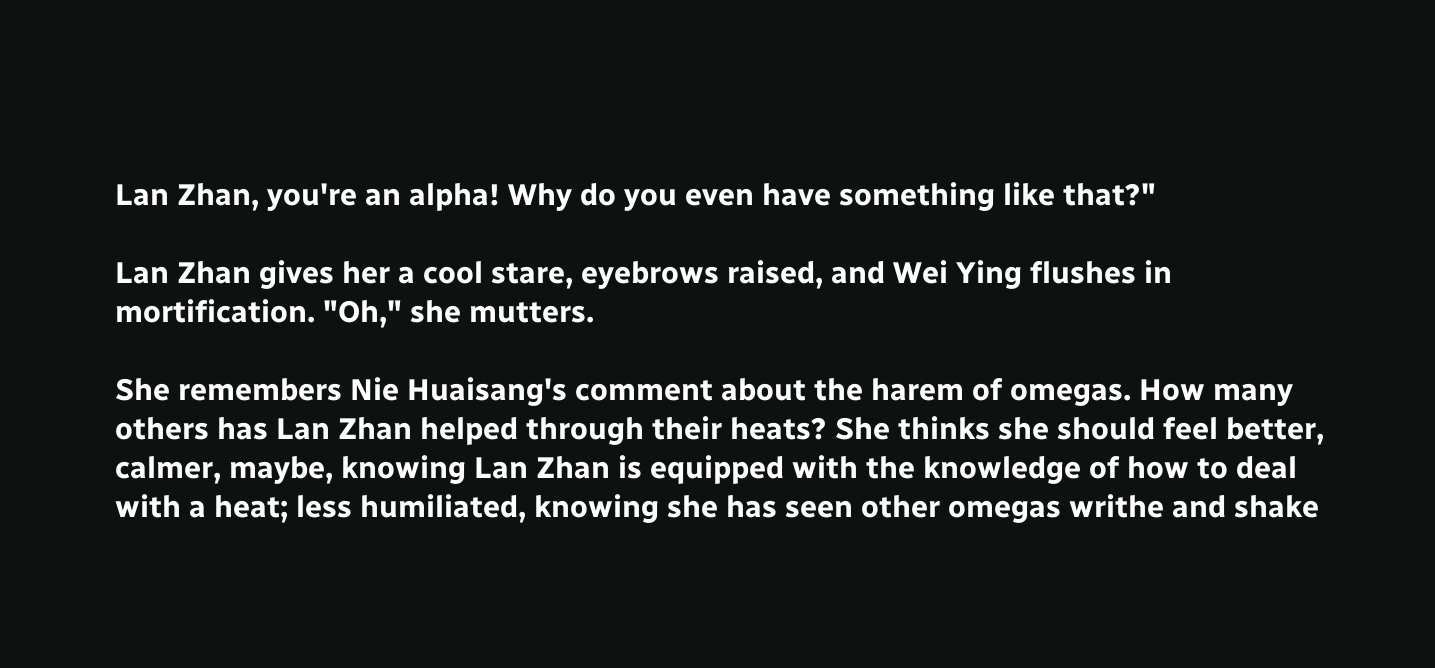Lan Zhan, you're an alpha! Why do you even have something like that?"

Lan Zhan gives her a cool stare, eyebrows raised, and Wei Ying flushes in mortification. "Oh," she mutters.

She remembers Nie Huaisang's comment about the harem of omegas. How many others has Lan Zhan helped through their heats? She thinks she should feel better, calmer, maybe, knowing Lan Zhan is equipped with the knowledge of how to deal with a heat; less humiliated, knowing she has seen other omegas writhe and shake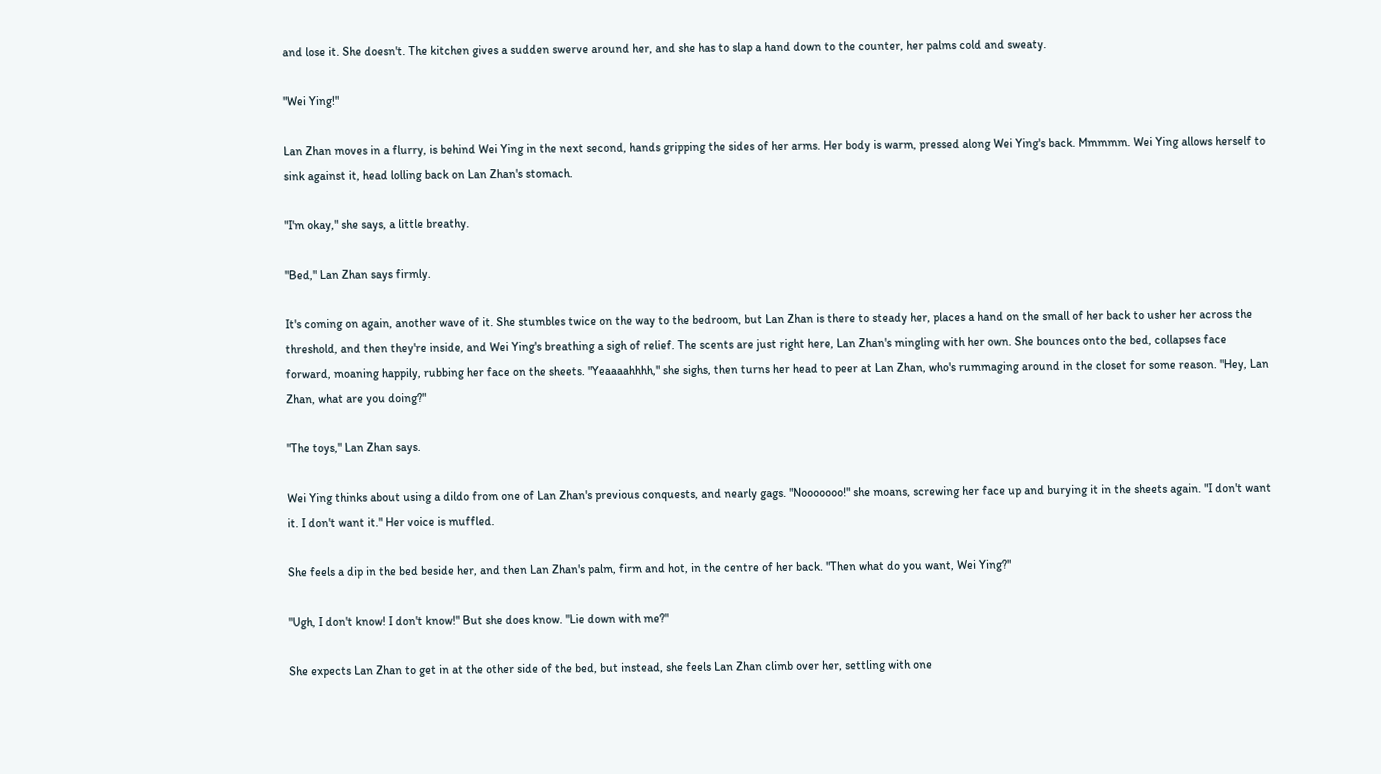and lose it. She doesn't. The kitchen gives a sudden swerve around her, and she has to slap a hand down to the counter, her palms cold and sweaty.

"Wei Ying!"

Lan Zhan moves in a flurry, is behind Wei Ying in the next second, hands gripping the sides of her arms. Her body is warm, pressed along Wei Ying's back. Mmmmm. Wei Ying allows herself to sink against it, head lolling back on Lan Zhan's stomach.

"I'm okay," she says, a little breathy.

"Bed," Lan Zhan says firmly.

It's coming on again, another wave of it. She stumbles twice on the way to the bedroom, but Lan Zhan is there to steady her, places a hand on the small of her back to usher her across the threshold, and then they're inside, and Wei Ying's breathing a sigh of relief. The scents are just right here, Lan Zhan's mingling with her own. She bounces onto the bed, collapses face forward, moaning happily, rubbing her face on the sheets. "Yeaaaahhhh," she sighs, then turns her head to peer at Lan Zhan, who's rummaging around in the closet for some reason. "Hey, Lan Zhan, what are you doing?"

"The toys," Lan Zhan says.

Wei Ying thinks about using a dildo from one of Lan Zhan's previous conquests, and nearly gags. "Nooooooo!" she moans, screwing her face up and burying it in the sheets again. "I don't want it. I don't want it." Her voice is muffled.

She feels a dip in the bed beside her, and then Lan Zhan's palm, firm and hot, in the centre of her back. "Then what do you want, Wei Ying?"

"Ugh, I don't know! I don't know!" But she does know. "Lie down with me?"

She expects Lan Zhan to get in at the other side of the bed, but instead, she feels Lan Zhan climb over her, settling with one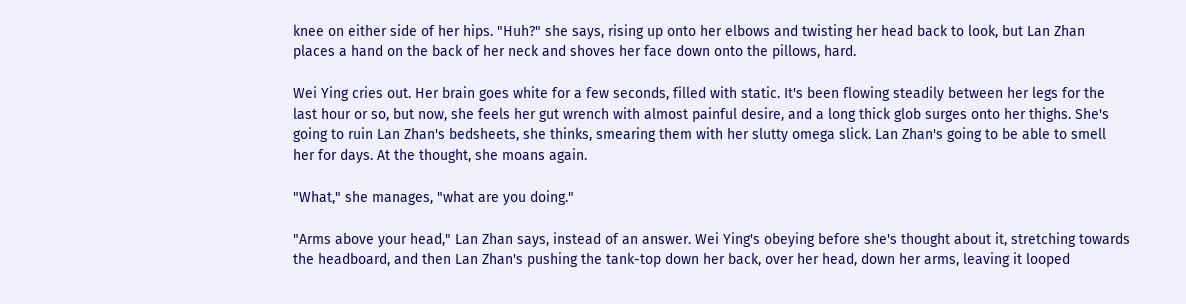knee on either side of her hips. "Huh?" she says, rising up onto her elbows and twisting her head back to look, but Lan Zhan places a hand on the back of her neck and shoves her face down onto the pillows, hard.

Wei Ying cries out. Her brain goes white for a few seconds, filled with static. It's been flowing steadily between her legs for the last hour or so, but now, she feels her gut wrench with almost painful desire, and a long thick glob surges onto her thighs. She's going to ruin Lan Zhan's bedsheets, she thinks, smearing them with her slutty omega slick. Lan Zhan's going to be able to smell her for days. At the thought, she moans again.

"What," she manages, "what are you doing."

"Arms above your head," Lan Zhan says, instead of an answer. Wei Ying's obeying before she's thought about it, stretching towards the headboard, and then Lan Zhan's pushing the tank-top down her back, over her head, down her arms, leaving it looped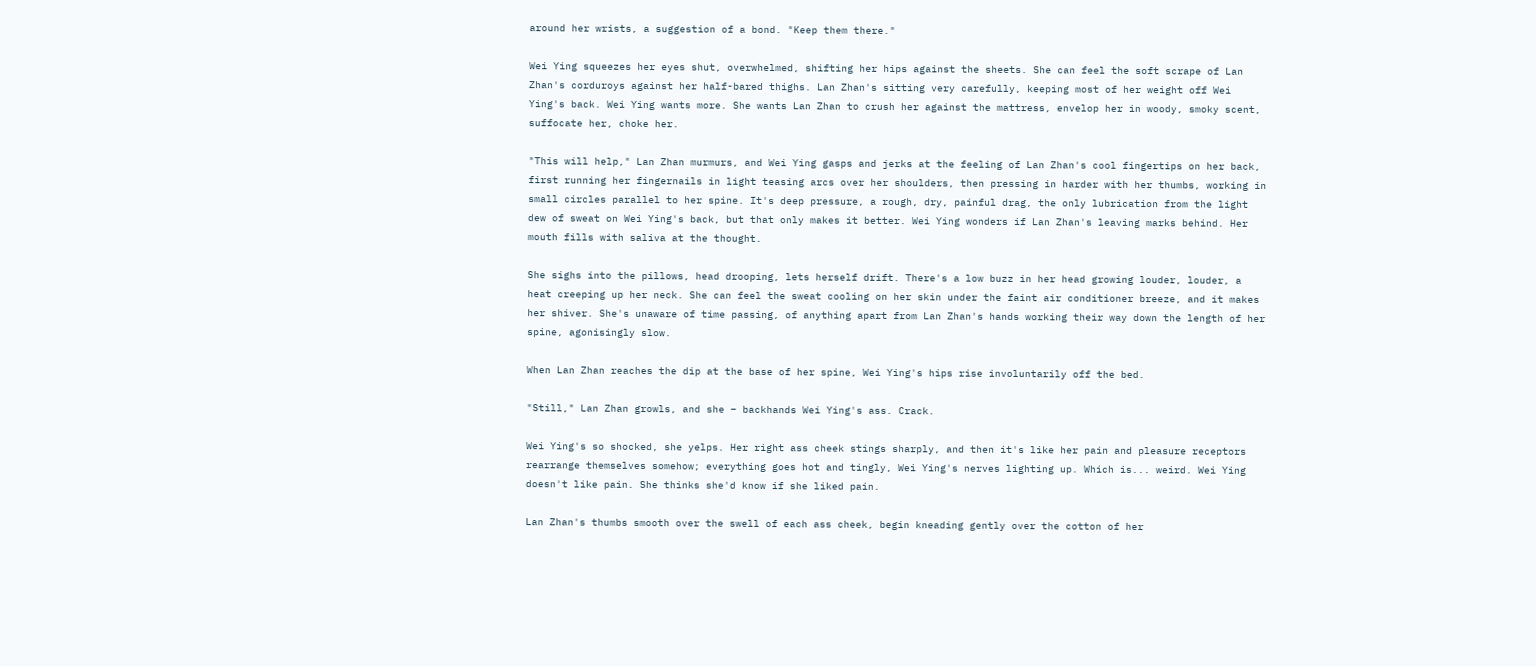around her wrists, a suggestion of a bond. "Keep them there."

Wei Ying squeezes her eyes shut, overwhelmed, shifting her hips against the sheets. She can feel the soft scrape of Lan Zhan's corduroys against her half-bared thighs. Lan Zhan's sitting very carefully, keeping most of her weight off Wei Ying's back. Wei Ying wants more. She wants Lan Zhan to crush her against the mattress, envelop her in woody, smoky scent, suffocate her, choke her.

"This will help," Lan Zhan murmurs, and Wei Ying gasps and jerks at the feeling of Lan Zhan's cool fingertips on her back, first running her fingernails in light teasing arcs over her shoulders, then pressing in harder with her thumbs, working in small circles parallel to her spine. It's deep pressure, a rough, dry, painful drag, the only lubrication from the light dew of sweat on Wei Ying's back, but that only makes it better. Wei Ying wonders if Lan Zhan's leaving marks behind. Her mouth fills with saliva at the thought.

She sighs into the pillows, head drooping, lets herself drift. There's a low buzz in her head growing louder, louder, a heat creeping up her neck. She can feel the sweat cooling on her skin under the faint air conditioner breeze, and it makes her shiver. She's unaware of time passing, of anything apart from Lan Zhan's hands working their way down the length of her spine, agonisingly slow.

When Lan Zhan reaches the dip at the base of her spine, Wei Ying's hips rise involuntarily off the bed.

"Still," Lan Zhan growls, and she – backhands Wei Ying's ass. Crack.

Wei Ying's so shocked, she yelps. Her right ass cheek stings sharply, and then it's like her pain and pleasure receptors rearrange themselves somehow; everything goes hot and tingly, Wei Ying's nerves lighting up. Which is... weird. Wei Ying doesn't like pain. She thinks she'd know if she liked pain.

Lan Zhan's thumbs smooth over the swell of each ass cheek, begin kneading gently over the cotton of her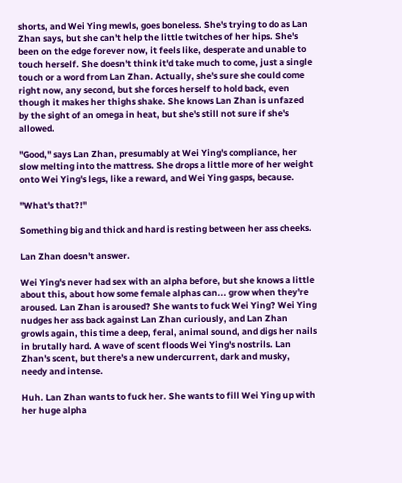shorts, and Wei Ying mewls, goes boneless. She's trying to do as Lan Zhan says, but she can't help the little twitches of her hips. She's been on the edge forever now, it feels like, desperate and unable to touch herself. She doesn't think it'd take much to come, just a single touch or a word from Lan Zhan. Actually, she's sure she could come right now, any second, but she forces herself to hold back, even though it makes her thighs shake. She knows Lan Zhan is unfazed by the sight of an omega in heat, but she's still not sure if she's allowed.

"Good," says Lan Zhan, presumably at Wei Ying's compliance, her slow melting into the mattress. She drops a little more of her weight onto Wei Ying's legs, like a reward, and Wei Ying gasps, because.

"What's that?!"

Something big and thick and hard is resting between her ass cheeks.

Lan Zhan doesn't answer.

Wei Ying's never had sex with an alpha before, but she knows a little about this, about how some female alphas can... grow when they're aroused. Lan Zhan is aroused? She wants to fuck Wei Ying? Wei Ying nudges her ass back against Lan Zhan curiously, and Lan Zhan growls again, this time a deep, feral, animal sound, and digs her nails in brutally hard. A wave of scent floods Wei Ying's nostrils. Lan Zhan's scent, but there's a new undercurrent, dark and musky, needy and intense.

Huh. Lan Zhan wants to fuck her. She wants to fill Wei Ying up with her huge alpha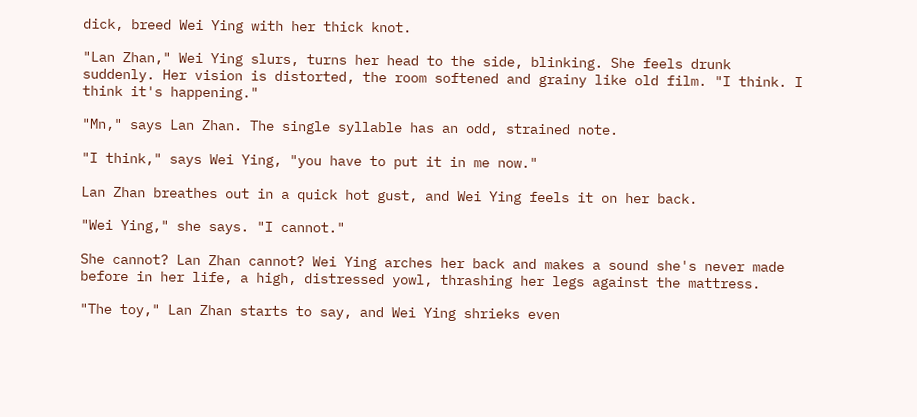dick, breed Wei Ying with her thick knot.

"Lan Zhan," Wei Ying slurs, turns her head to the side, blinking. She feels drunk suddenly. Her vision is distorted, the room softened and grainy like old film. "I think. I think it's happening."

"Mn," says Lan Zhan. The single syllable has an odd, strained note.

"I think," says Wei Ying, "you have to put it in me now."

Lan Zhan breathes out in a quick hot gust, and Wei Ying feels it on her back.

"Wei Ying," she says. "I cannot."

She cannot? Lan Zhan cannot? Wei Ying arches her back and makes a sound she's never made before in her life, a high, distressed yowl, thrashing her legs against the mattress.

"The toy," Lan Zhan starts to say, and Wei Ying shrieks even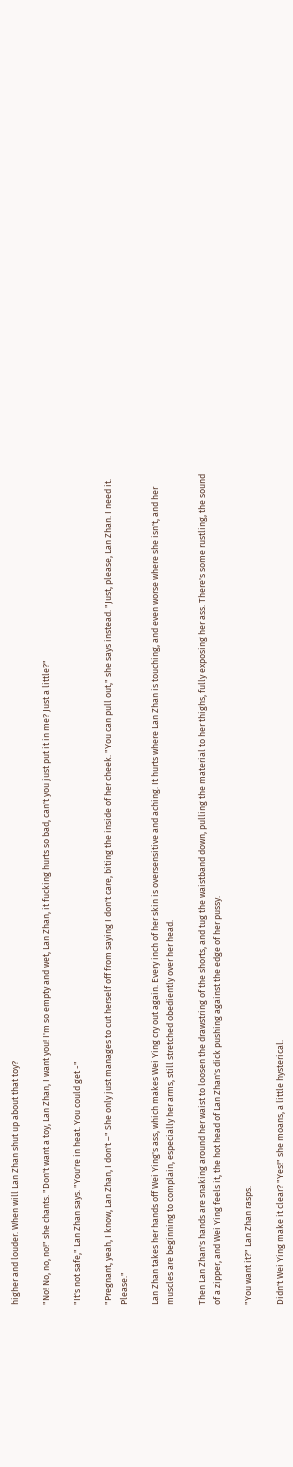higher and louder. When will Lan Zhan shut up about that toy?

"No! No, no, no!" she chants. "Don't want a toy, Lan Zhan, I want you! I'm so empty and wet, Lan Zhan, it fucking hurts so bad, can't you just put it in me? Just a little?"

"It's not safe," Lan Zhan says. "You're in heat. You could get -"

"Pregnant, yeah, I know, Lan Zhan, I don't –" She only just manages to cut herself off from saying I don't care, biting the inside of her cheek. "You can pull out," she says instead. "Just, please, Lan Zhan. I need it. Please."

Lan Zhan takes her hands off Wei Ying's ass, which makes Wei Ying cry out again. Every inch of her skin is oversensitive and aching. It hurts where Lan Zhan is touching, and even worse where she isn't, and her muscles are beginning to complain, especially her arms, still stretched obediently over her head.

Then Lan Zhan's hands are snaking around her waist to loosen the drawstring of the shorts, and tug the waistband down, pulling the material to her thighs, fully exposing her ass. There's some rustling, the sound of a zipper, and Wei Ying feels it, the hot head of Lan Zhan's dick pushing against the edge of her pussy.

"You want it?" Lan Zhan rasps.

Didn't Wei Ying make it clear? "Yes!" she moans, a little hysterical.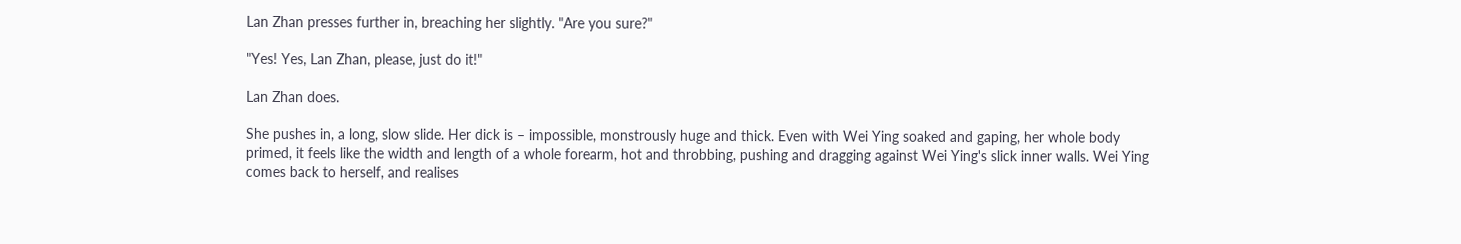Lan Zhan presses further in, breaching her slightly. "Are you sure?"

"Yes! Yes, Lan Zhan, please, just do it!"

Lan Zhan does.

She pushes in, a long, slow slide. Her dick is – impossible, monstrously huge and thick. Even with Wei Ying soaked and gaping, her whole body primed, it feels like the width and length of a whole forearm, hot and throbbing, pushing and dragging against Wei Ying's slick inner walls. Wei Ying comes back to herself, and realises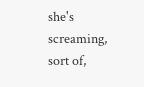she's screaming, sort of,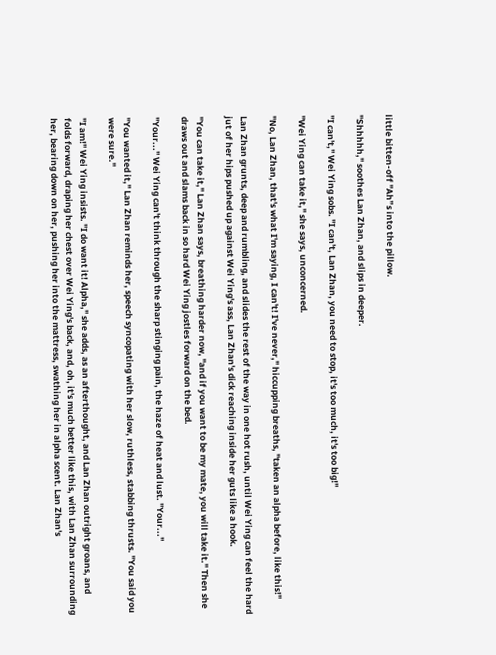little bitten-off "Ah”s into the pillow.

"Shhhhh," soothes Lan Zhan, and slips in deeper.

"I can't," Wei Ying sobs. "I can't, Lan Zhan, you need to stop, it's too much, it's too big!"

"Wei Ying can take it," she says, unconcerned.

"No, Lan Zhan, that's what I'm saying, I can't! I've never," hiccupping breaths, "taken an alpha before, like this!"

Lan Zhan grunts, deep and rumbling, and slides the rest of the way in one hot rush, until Wei Ying can feel the hard jut of her hips pushed up against Wei Ying's ass, Lan Zhan's dick reaching inside her guts like a hook.

"You can take it," Lan Zhan says, breathing harder now, "and if you want to be my mate, you will take it." Then she draws out and slams back in so hard Wei Ying jostles forward on the bed.

"Your..." Wei Ying can't think through the sharp stinging pain, the haze of heat and lust. "Your..."

"You wanted it," Lan Zhan reminds her, speech syncopating with her slow, ruthless, stabbing thrusts. "You said you were sure."

"I am!" Wei Ying insists. "I do want it! Alpha," she adds, as an afterthought, and Lan Zhan outright groans, and folds forward, draping her chest over Wei Ying's back, and, oh, it's much better like this, with Lan Zhan surrounding her, bearing down on her, pushing her into the mattress, swathing her in alpha scent. Lan Zhan's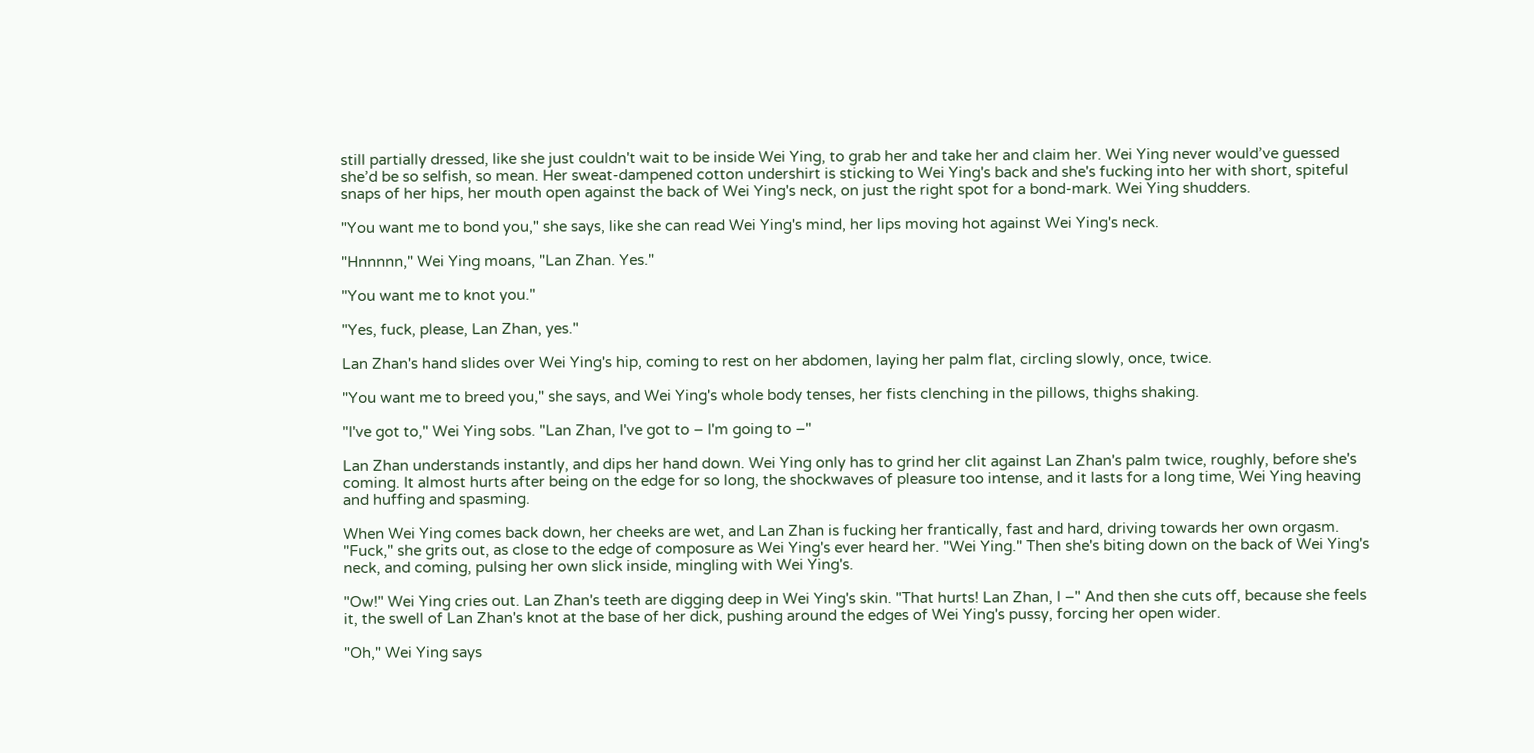still partially dressed, like she just couldn't wait to be inside Wei Ying, to grab her and take her and claim her. Wei Ying never would’ve guessed she’d be so selfish, so mean. Her sweat-dampened cotton undershirt is sticking to Wei Ying's back and she's fucking into her with short, spiteful snaps of her hips, her mouth open against the back of Wei Ying's neck, on just the right spot for a bond-mark. Wei Ying shudders.

"You want me to bond you," she says, like she can read Wei Ying's mind, her lips moving hot against Wei Ying's neck.

"Hnnnnn," Wei Ying moans, "Lan Zhan. Yes."

"You want me to knot you."

"Yes, fuck, please, Lan Zhan, yes."

Lan Zhan's hand slides over Wei Ying's hip, coming to rest on her abdomen, laying her palm flat, circling slowly, once, twice.

"You want me to breed you," she says, and Wei Ying's whole body tenses, her fists clenching in the pillows, thighs shaking.

"I've got to," Wei Ying sobs. "Lan Zhan, I've got to – I'm going to –"

Lan Zhan understands instantly, and dips her hand down. Wei Ying only has to grind her clit against Lan Zhan's palm twice, roughly, before she's coming. It almost hurts after being on the edge for so long, the shockwaves of pleasure too intense, and it lasts for a long time, Wei Ying heaving and huffing and spasming.

When Wei Ying comes back down, her cheeks are wet, and Lan Zhan is fucking her frantically, fast and hard, driving towards her own orgasm. "Fuck," she grits out, as close to the edge of composure as Wei Ying's ever heard her. "Wei Ying." Then she's biting down on the back of Wei Ying's neck, and coming, pulsing her own slick inside, mingling with Wei Ying's.

"Ow!" Wei Ying cries out. Lan Zhan's teeth are digging deep in Wei Ying's skin. "That hurts! Lan Zhan, I –" And then she cuts off, because she feels it, the swell of Lan Zhan's knot at the base of her dick, pushing around the edges of Wei Ying's pussy, forcing her open wider.

"Oh," Wei Ying says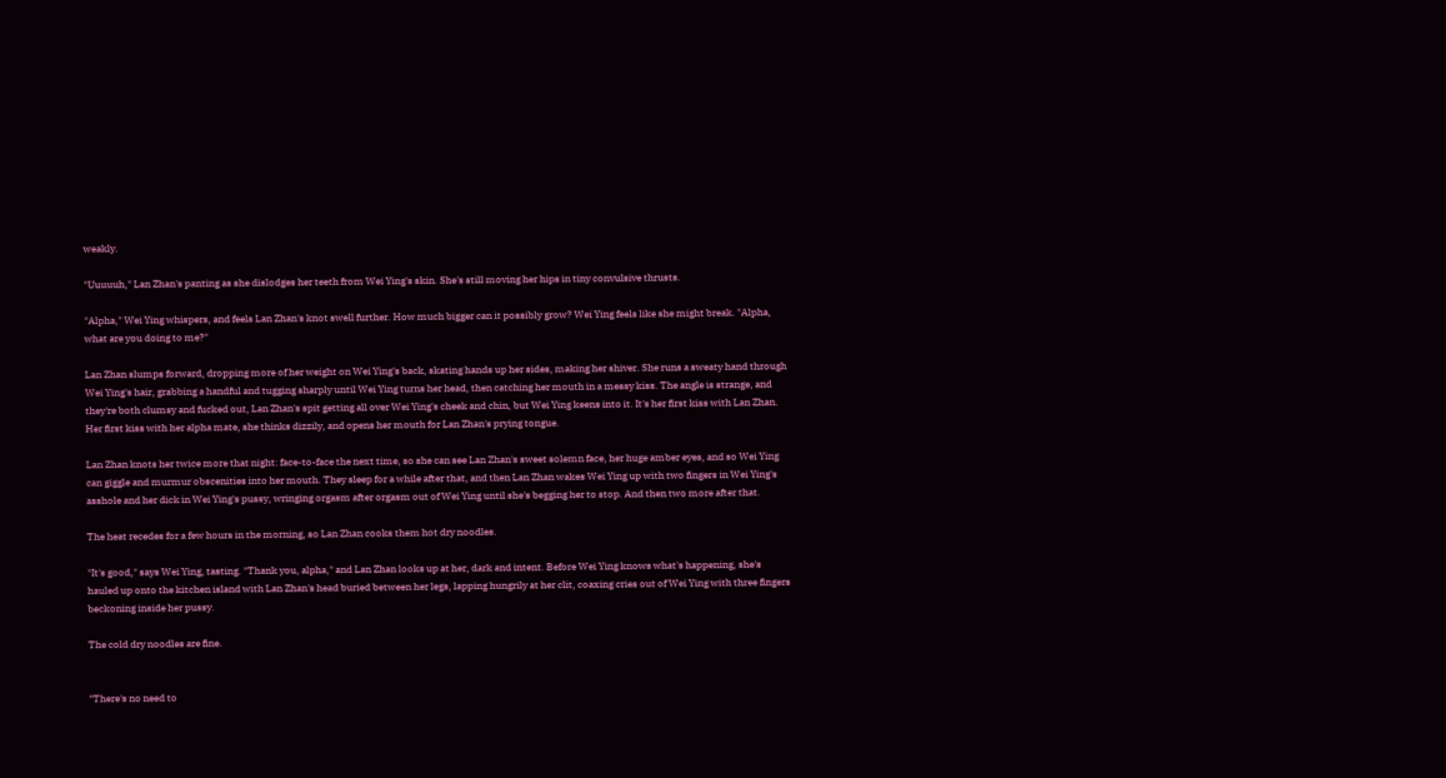weakly.

"Uuuuuh," Lan Zhan's panting as she dislodges her teeth from Wei Ying's skin. She's still moving her hips in tiny convulsive thrusts.

"Alpha," Wei Ying whispers, and feels Lan Zhan's knot swell further. How much bigger can it possibly grow? Wei Ying feels like she might break. "Alpha, what are you doing to me?"

Lan Zhan slumps forward, dropping more of her weight on Wei Ying's back, skating hands up her sides, making her shiver. She runs a sweaty hand through Wei Ying's hair, grabbing a handful and tugging sharply until Wei Ying turns her head, then catching her mouth in a messy kiss. The angle is strange, and they're both clumsy and fucked out, Lan Zhan's spit getting all over Wei Ying's cheek and chin, but Wei Ying keens into it. It's her first kiss with Lan Zhan. Her first kiss with her alpha mate, she thinks dizzily, and opens her mouth for Lan Zhan's prying tongue.

Lan Zhan knots her twice more that night: face-to-face the next time, so she can see Lan Zhan's sweet solemn face, her huge amber eyes, and so Wei Ying can giggle and murmur obscenities into her mouth. They sleep for a while after that, and then Lan Zhan wakes Wei Ying up with two fingers in Wei Ying's asshole and her dick in Wei Ying's pussy, wringing orgasm after orgasm out of Wei Ying until she's begging her to stop. And then two more after that.

The heat recedes for a few hours in the morning, so Lan Zhan cooks them hot dry noodles.

"It's good," says Wei Ying, tasting. "Thank you, alpha," and Lan Zhan looks up at her, dark and intent. Before Wei Ying knows what's happening, she's hauled up onto the kitchen island with Lan Zhan's head buried between her legs, lapping hungrily at her clit, coaxing cries out of Wei Ying with three fingers beckoning inside her pussy.

The cold dry noodles are fine.


"There's no need to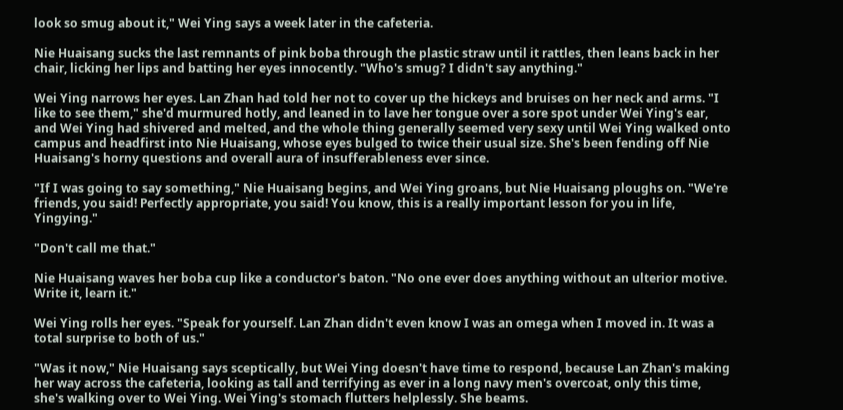look so smug about it," Wei Ying says a week later in the cafeteria.

Nie Huaisang sucks the last remnants of pink boba through the plastic straw until it rattles, then leans back in her chair, licking her lips and batting her eyes innocently. "Who's smug? I didn't say anything."

Wei Ying narrows her eyes. Lan Zhan had told her not to cover up the hickeys and bruises on her neck and arms. "I like to see them," she'd murmured hotly, and leaned in to lave her tongue over a sore spot under Wei Ying's ear, and Wei Ying had shivered and melted, and the whole thing generally seemed very sexy until Wei Ying walked onto campus and headfirst into Nie Huaisang, whose eyes bulged to twice their usual size. She's been fending off Nie Huaisang's horny questions and overall aura of insufferableness ever since.

"If I was going to say something," Nie Huaisang begins, and Wei Ying groans, but Nie Huaisang ploughs on. "We're friends, you said! Perfectly appropriate, you said! You know, this is a really important lesson for you in life, Yingying."

"Don't call me that."

Nie Huaisang waves her boba cup like a conductor's baton. "No one ever does anything without an ulterior motive. Write it, learn it."

Wei Ying rolls her eyes. "Speak for yourself. Lan Zhan didn't even know I was an omega when I moved in. It was a total surprise to both of us."

"Was it now," Nie Huaisang says sceptically, but Wei Ying doesn't have time to respond, because Lan Zhan's making her way across the cafeteria, looking as tall and terrifying as ever in a long navy men's overcoat, only this time, she's walking over to Wei Ying. Wei Ying's stomach flutters helplessly. She beams.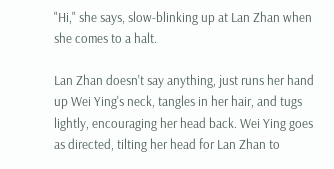"Hi," she says, slow-blinking up at Lan Zhan when she comes to a halt.

Lan Zhan doesn't say anything, just runs her hand up Wei Ying's neck, tangles in her hair, and tugs lightly, encouraging her head back. Wei Ying goes as directed, tilting her head for Lan Zhan to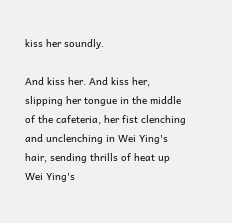kiss her soundly.

And kiss her. And kiss her, slipping her tongue in the middle of the cafeteria, her fist clenching and unclenching in Wei Ying's hair, sending thrills of heat up Wei Ying's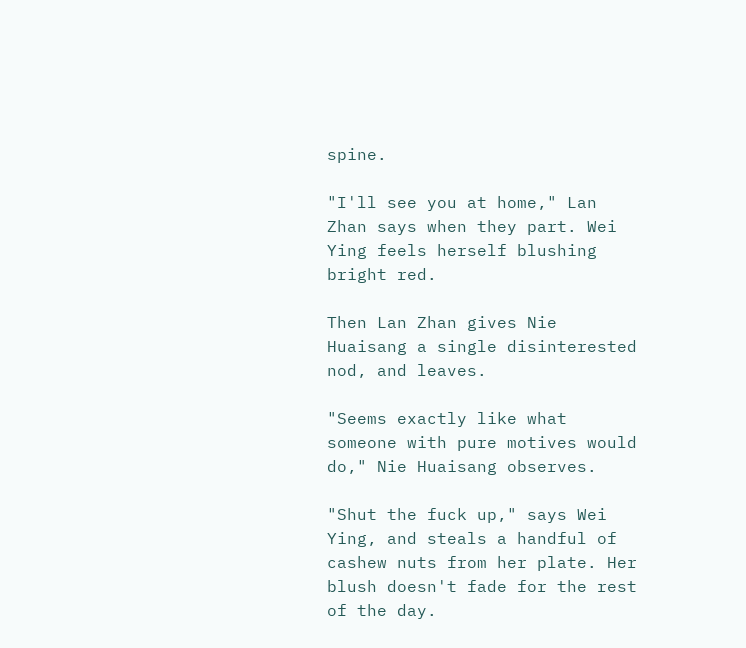spine.

"I'll see you at home," Lan Zhan says when they part. Wei Ying feels herself blushing bright red.

Then Lan Zhan gives Nie Huaisang a single disinterested nod, and leaves.

"Seems exactly like what someone with pure motives would do," Nie Huaisang observes.

"Shut the fuck up," says Wei Ying, and steals a handful of cashew nuts from her plate. Her blush doesn't fade for the rest of the day.